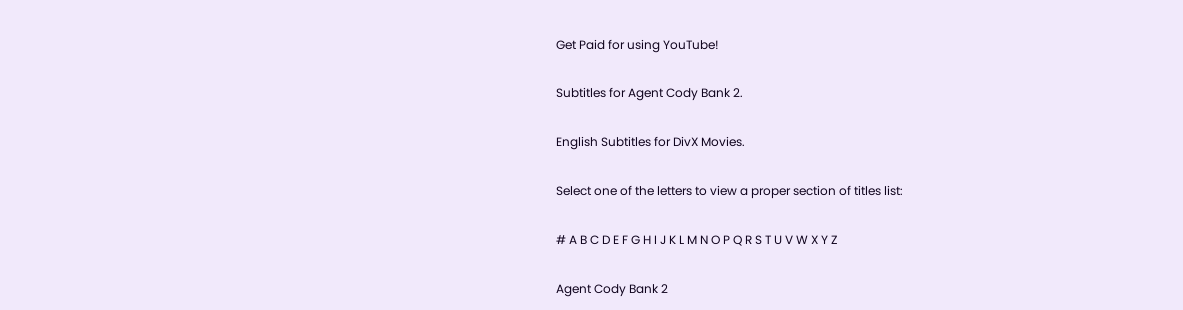Get Paid for using YouTube!

Subtitles for Agent Cody Bank 2.

English Subtitles for DivX Movies.

Select one of the letters to view a proper section of titles list:

# A B C D E F G H I J K L M N O P Q R S T U V W X Y Z

Agent Cody Bank 2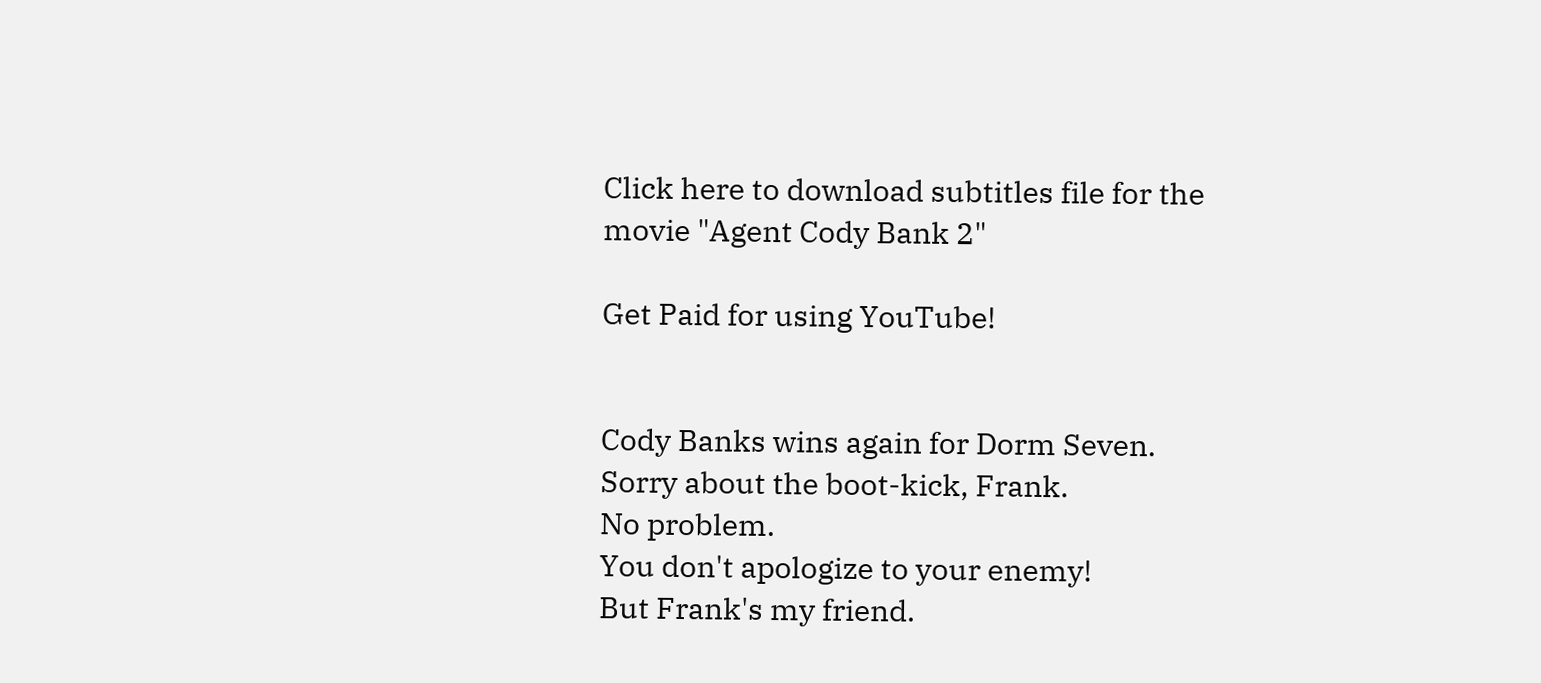Click here to download subtitles file for the movie "Agent Cody Bank 2"

Get Paid for using YouTube!


Cody Banks wins again for Dorm Seven.
Sorry about the boot-kick, Frank.
No problem.
You don't apologize to your enemy!
But Frank's my friend.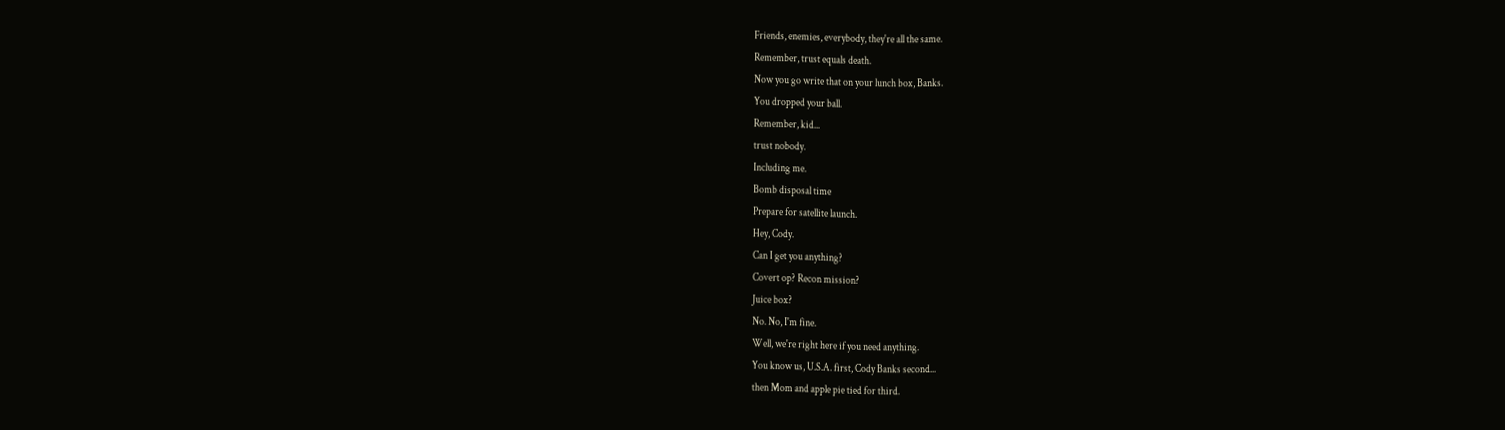Friends, enemies, everybody, they're all the same.
Remember, trust equals death.
Now you go write that on your lunch box, Banks.
You dropped your ball.
Remember, kid...
trust nobody.
Including me.
Bomb disposal time
Prepare for satellite launch.
Hey, Cody.
Can I get you anything?
Covert op? Recon mission?
Juice box?
No. No, I'm fine.
Well, we're right here if you need anything.
You know us, U.S.A. first, Cody Banks second...
then Mom and apple pie tied for third.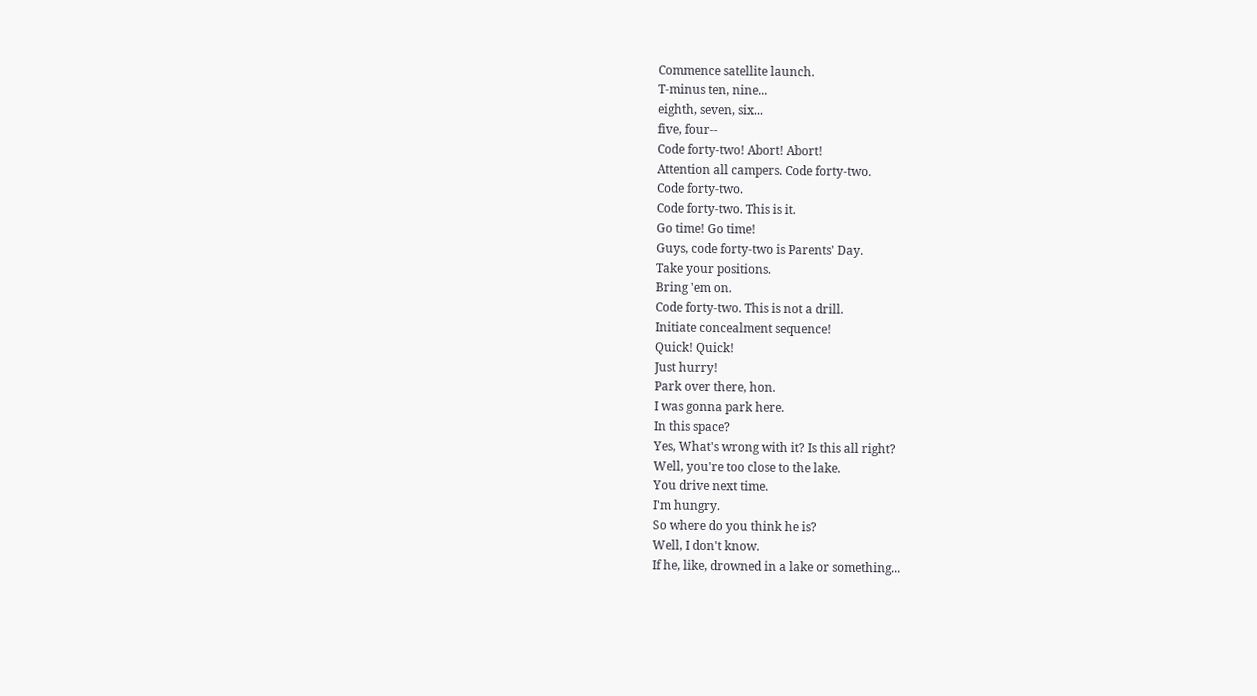Commence satellite launch.
T-minus ten, nine...
eighth, seven, six...
five, four--
Code forty-two! Abort! Abort!
Attention all campers. Code forty-two.
Code forty-two.
Code forty-two. This is it.
Go time! Go time!
Guys, code forty-two is Parents' Day.
Take your positions.
Bring 'em on.
Code forty-two. This is not a drill.
Initiate concealment sequence!
Quick! Quick!
Just hurry!
Park over there, hon.
I was gonna park here.
In this space?
Yes, What's wrong with it? Is this all right?
Well, you're too close to the lake.
You drive next time.
I'm hungry.
So where do you think he is?
Well, I don't know.
If he, like, drowned in a lake or something...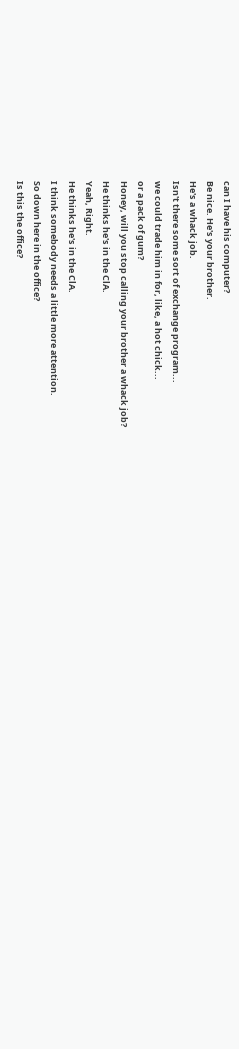can I have his computer?
Be nice. He's your brother.
He's a whack job.
Isn't there some sort of exchange program...
we could trade him in for, like, a hot chick...
or a pack of gum?
Honey, will you stop calling your brother a whack job?
He thinks he's in the ClA.
Yeah, Right.
He thinks he's in the ClA.
I think somebody needs a little more attention.
So down here in the office?
Is this the office?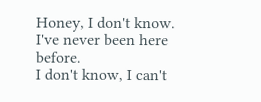Honey, I don't know.
I've never been here before.
I don't know, I can't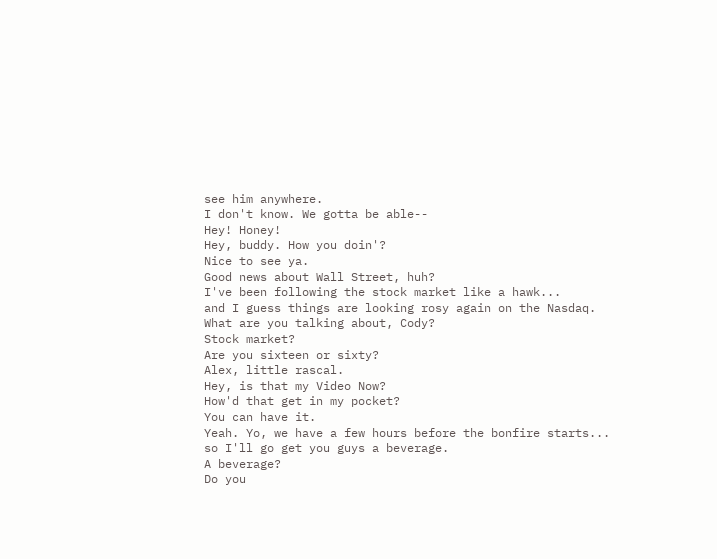see him anywhere.
I don't know. We gotta be able--
Hey! Honey!
Hey, buddy. How you doin'?
Nice to see ya.
Good news about Wall Street, huh?
I've been following the stock market like a hawk...
and I guess things are looking rosy again on the Nasdaq.
What are you talking about, Cody?
Stock market?
Are you sixteen or sixty?
Alex, little rascal.
Hey, is that my Video Now?
How'd that get in my pocket?
You can have it.
Yeah. Yo, we have a few hours before the bonfire starts...
so I'll go get you guys a beverage.
A beverage?
Do you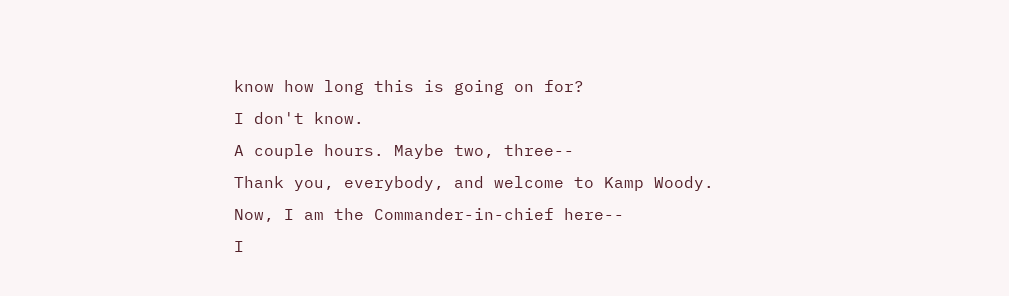know how long this is going on for?
I don't know.
A couple hours. Maybe two, three--
Thank you, everybody, and welcome to Kamp Woody.
Now, I am the Commander-in-chief here--
I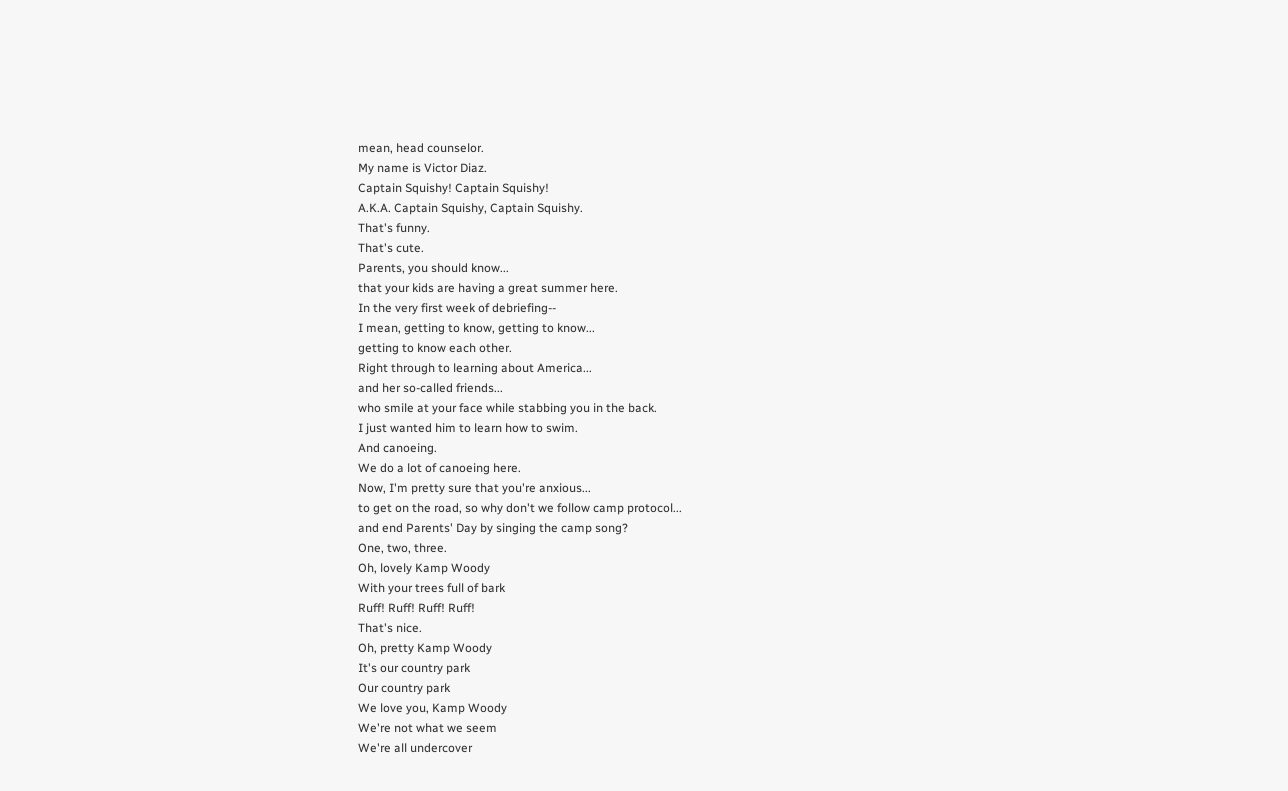mean, head counselor.
My name is Victor Diaz.
Captain Squishy! Captain Squishy!
A.K.A. Captain Squishy, Captain Squishy.
That's funny.
That's cute.
Parents, you should know...
that your kids are having a great summer here.
In the very first week of debriefing--
I mean, getting to know, getting to know...
getting to know each other.
Right through to learning about America...
and her so-called friends...
who smile at your face while stabbing you in the back.
I just wanted him to learn how to swim.
And canoeing.
We do a lot of canoeing here.
Now, I'm pretty sure that you're anxious...
to get on the road, so why don't we follow camp protocol...
and end Parents' Day by singing the camp song?
One, two, three.
Oh, lovely Kamp Woody
With your trees full of bark
Ruff! Ruff! Ruff! Ruff!
That's nice.
Oh, pretty Kamp Woody
It's our country park
Our country park
We love you, Kamp Woody
We're not what we seem
We're all undercover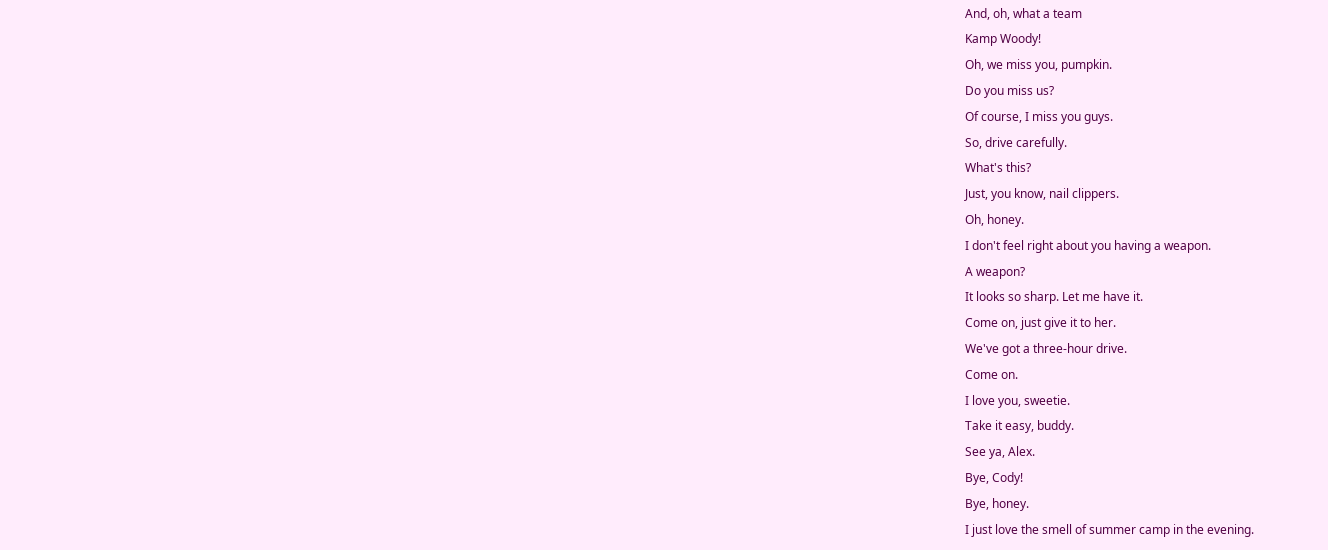And, oh, what a team
Kamp Woody!
Oh, we miss you, pumpkin.
Do you miss us?
Of course, I miss you guys.
So, drive carefully.
What's this?
Just, you know, nail clippers.
Oh, honey.
I don't feel right about you having a weapon.
A weapon?
It looks so sharp. Let me have it.
Come on, just give it to her.
We've got a three-hour drive.
Come on.
I love you, sweetie.
Take it easy, buddy.
See ya, Alex.
Bye, Cody!
Bye, honey.
I just love the smell of summer camp in the evening.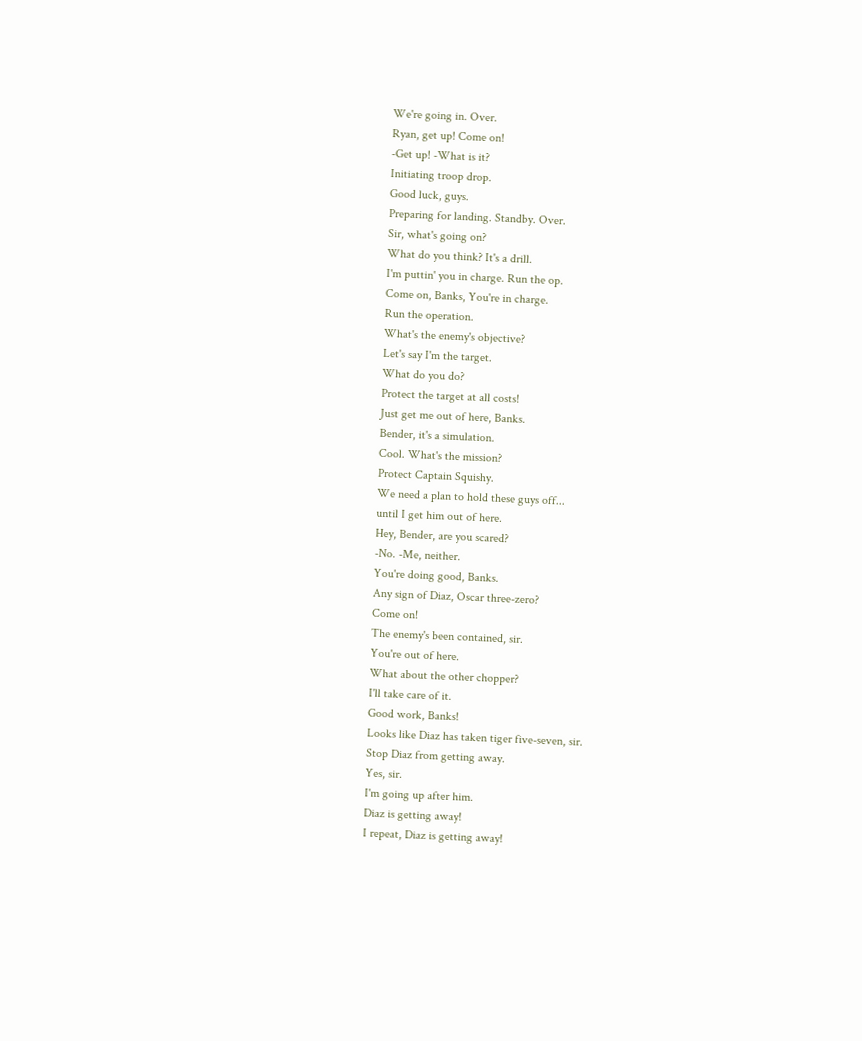We're going in. Over.
Ryan, get up! Come on!
-Get up! -What is it?
Initiating troop drop.
Good luck, guys.
Preparing for landing. Standby. Over.
Sir, what's going on?
What do you think? It's a drill.
I'm puttin' you in charge. Run the op.
Come on, Banks, You're in charge.
Run the operation.
What's the enemy's objective?
Let's say I'm the target.
What do you do?
Protect the target at all costs!
Just get me out of here, Banks.
Bender, it's a simulation.
Cool. What's the mission?
Protect Captain Squishy.
We need a plan to hold these guys off...
until I get him out of here.
Hey, Bender, are you scared?
-No. -Me, neither.
You're doing good, Banks.
Any sign of Diaz, Oscar three-zero?
Come on!
The enemy's been contained, sir.
You're out of here.
What about the other chopper?
I'll take care of it.
Good work, Banks!
Looks like Diaz has taken tiger five-seven, sir.
Stop Diaz from getting away.
Yes, sir.
I'm going up after him.
Diaz is getting away!
I repeat, Diaz is getting away!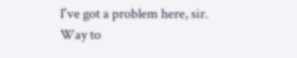I've got a problem here, sir.
Way to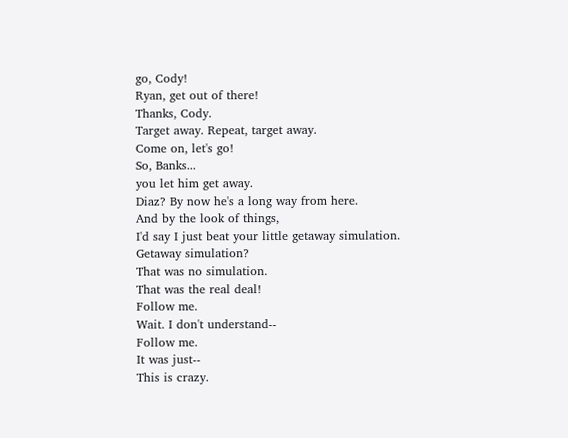go, Cody!
Ryan, get out of there!
Thanks, Cody.
Target away. Repeat, target away.
Come on, let's go!
So, Banks...
you let him get away.
Diaz? By now he's a long way from here.
And by the look of things,
I'd say I just beat your little getaway simulation.
Getaway simulation?
That was no simulation.
That was the real deal!
Follow me.
Wait. I don't understand--
Follow me.
It was just--
This is crazy.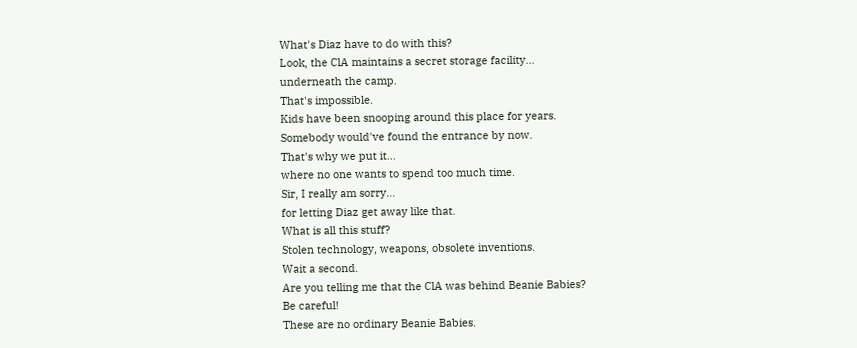What's Diaz have to do with this?
Look, the ClA maintains a secret storage facility...
underneath the camp.
That's impossible.
Kids have been snooping around this place for years.
Somebody would've found the entrance by now.
That's why we put it...
where no one wants to spend too much time.
Sir, I really am sorry...
for letting Diaz get away like that.
What is all this stuff?
Stolen technology, weapons, obsolete inventions.
Wait a second.
Are you telling me that the ClA was behind Beanie Babies?
Be careful!
These are no ordinary Beanie Babies.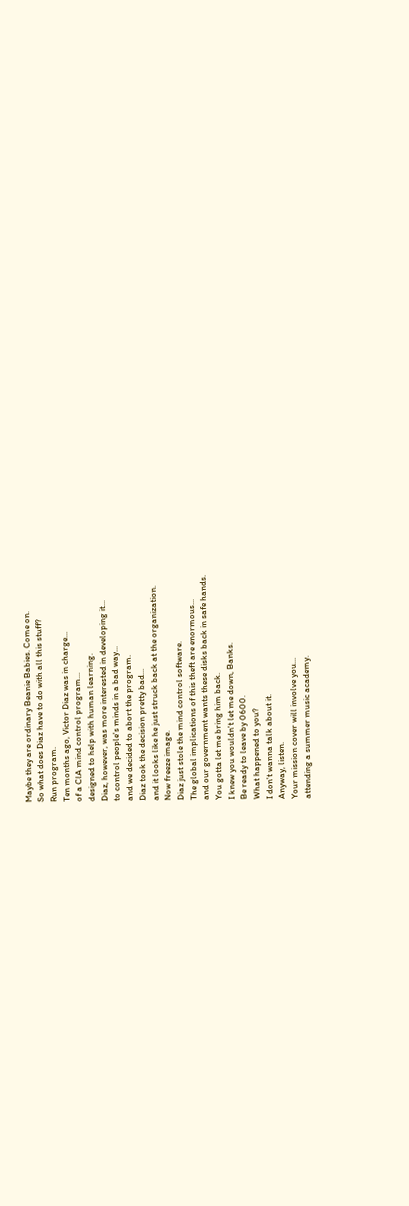Maybe they are ordinary Beanie Babies. Come on.
So what does Diaz have to do with all this stuff?
Run program.
Ten months ago, Victor Diaz was in charge...
of a ClA mind control program...
designed to help with human learning.
Diaz, however, was more interested in developing it...
to control people's minds in a bad way...
and we decided to abort the program.
Diaz took the decision pretty bad...
and it looks like he just struck back at the organization.
Now freeze image.
Diaz just stole the mind control software.
The global implications of this theft are enormous...
and our government wants these disks back in safe hands.
You gotta let me bring him back.
I knew you wouldn't let me down, Banks.
Be ready to leave by 0600.
What happened to you?
I don't wanna talk about it.
Anyway, listen.
Your mission cover will involve you...
attending a summer music academy.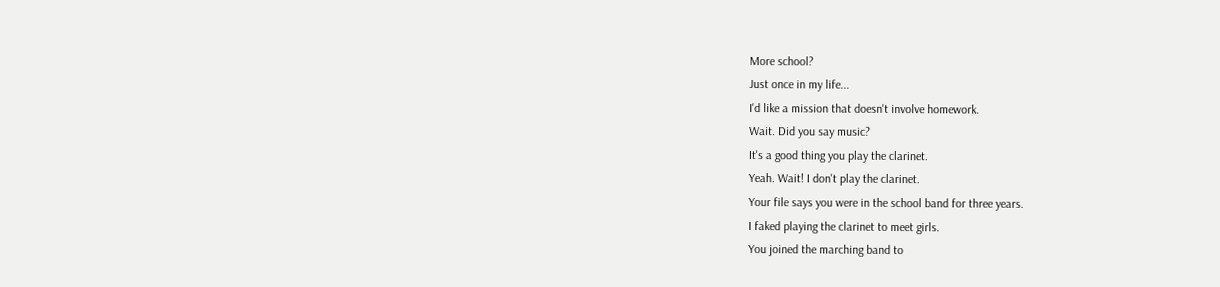More school?
Just once in my life...
I'd like a mission that doesn't involve homework.
Wait. Did you say music?
It's a good thing you play the clarinet.
Yeah. Wait! I don't play the clarinet.
Your file says you were in the school band for three years.
I faked playing the clarinet to meet girls.
You joined the marching band to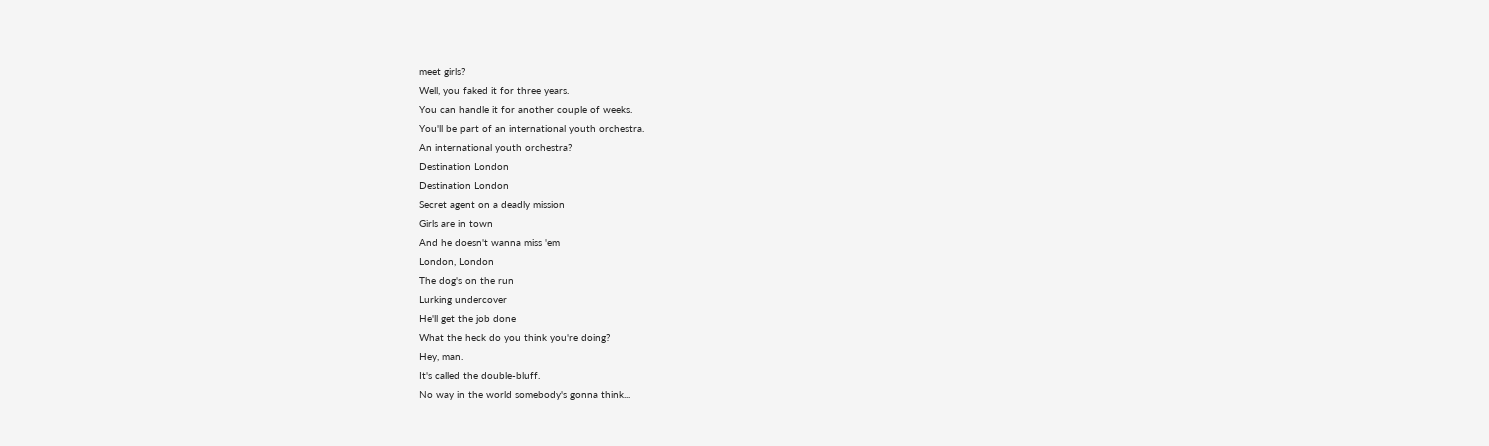meet girls?
Well, you faked it for three years.
You can handle it for another couple of weeks.
You'll be part of an international youth orchestra.
An international youth orchestra?
Destination London
Destination London
Secret agent on a deadly mission
Girls are in town
And he doesn't wanna miss 'em
London, London
The dog's on the run
Lurking undercover
He'll get the job done
What the heck do you think you're doing?
Hey, man.
It's called the double-bluff.
No way in the world somebody's gonna think...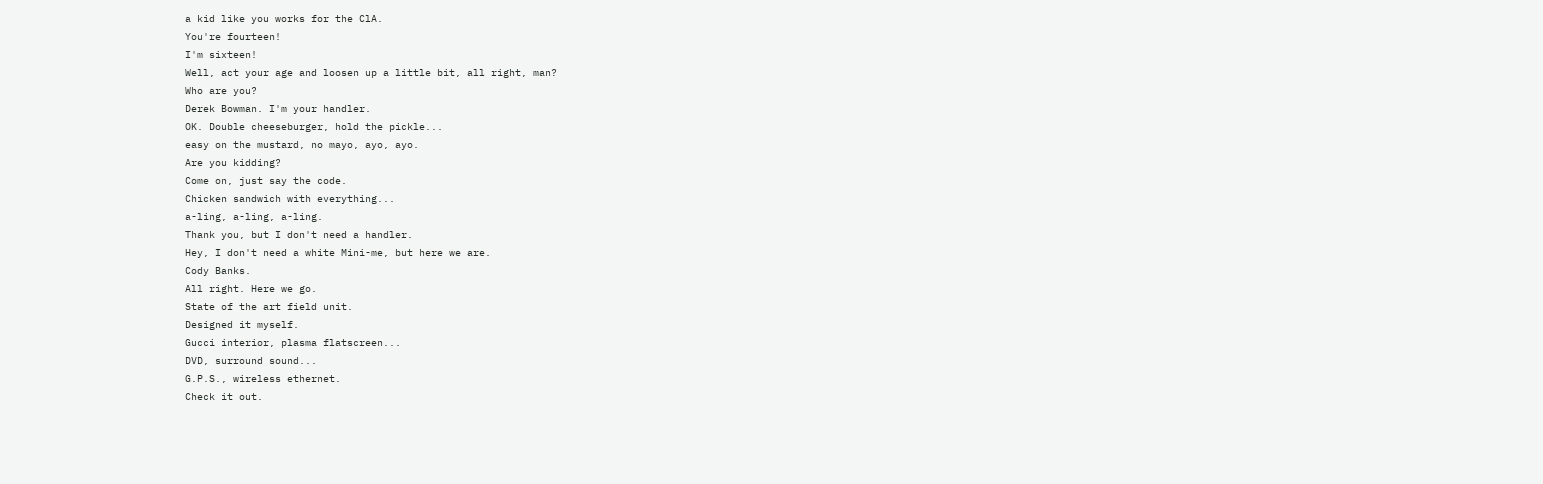a kid like you works for the ClA.
You're fourteen!
I'm sixteen!
Well, act your age and loosen up a little bit, all right, man?
Who are you?
Derek Bowman. I'm your handler.
OK. Double cheeseburger, hold the pickle...
easy on the mustard, no mayo, ayo, ayo.
Are you kidding?
Come on, just say the code.
Chicken sandwich with everything...
a-ling, a-ling, a-ling.
Thank you, but I don't need a handler.
Hey, I don't need a white Mini-me, but here we are.
Cody Banks.
All right. Here we go.
State of the art field unit.
Designed it myself.
Gucci interior, plasma flatscreen...
DVD, surround sound...
G.P.S., wireless ethernet.
Check it out.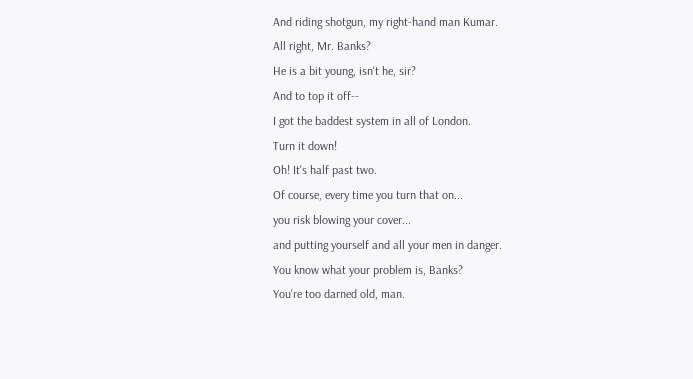And riding shotgun, my right-hand man Kumar.
All right, Mr. Banks?
He is a bit young, isn't he, sir?
And to top it off--
I got the baddest system in all of London.
Turn it down!
Oh! It's half past two.
Of course, every time you turn that on...
you risk blowing your cover...
and putting yourself and all your men in danger.
You know what your problem is, Banks?
You're too darned old, man.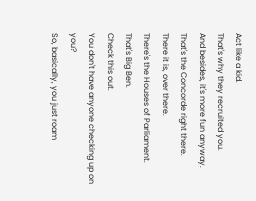Act like a kid.
That's why they recruited you.
And besides, it's more fun anyway.
That's the Concorde right there.
There it is, over there.
There's the Houses of Parliament.
That's Big Ben.
Check this out.
You don't have anyone checking up on you?
So, basically, you just roam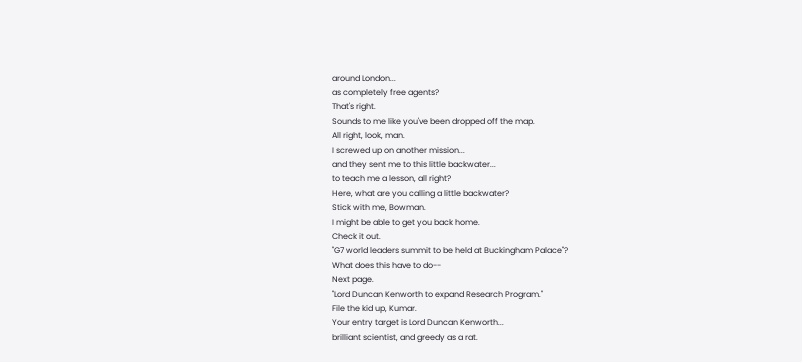around London...
as completely free agents?
That's right.
Sounds to me like you've been dropped off the map.
All right, look, man.
I screwed up on another mission...
and they sent me to this little backwater...
to teach me a lesson, all right?
Here, what are you calling a little backwater?
Stick with me, Bowman.
I might be able to get you back home.
Check it out.
"G7 world leaders summit to be held at Buckingham Palace"?
What does this have to do--
Next page.
"Lord Duncan Kenworth to expand Research Program."
File the kid up, Kumar.
Your entry target is Lord Duncan Kenworth...
brilliant scientist, and greedy as a rat.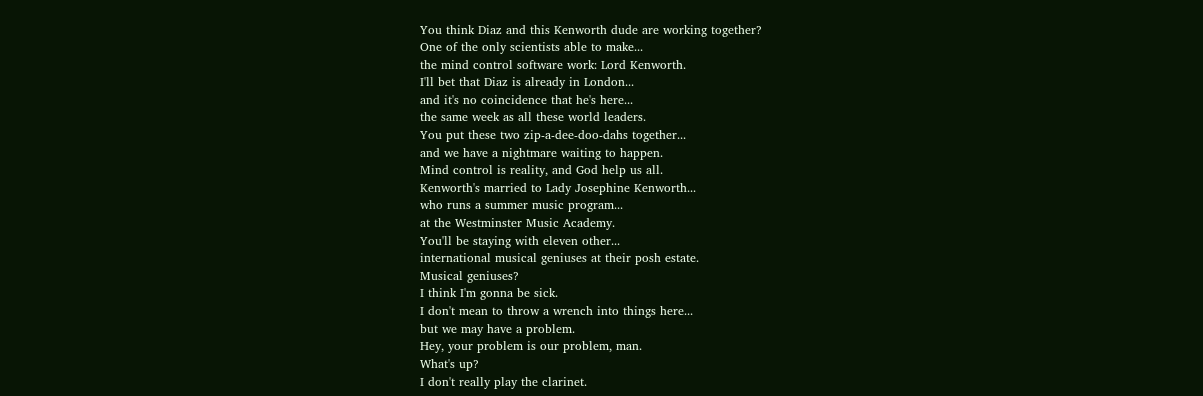You think Diaz and this Kenworth dude are working together?
One of the only scientists able to make...
the mind control software work: Lord Kenworth.
I'll bet that Diaz is already in London...
and it's no coincidence that he's here...
the same week as all these world leaders.
You put these two zip-a-dee-doo-dahs together...
and we have a nightmare waiting to happen.
Mind control is reality, and God help us all.
Kenworth's married to Lady Josephine Kenworth...
who runs a summer music program...
at the Westminster Music Academy.
You'll be staying with eleven other...
international musical geniuses at their posh estate.
Musical geniuses?
I think I'm gonna be sick.
I don't mean to throw a wrench into things here...
but we may have a problem.
Hey, your problem is our problem, man.
What's up?
I don't really play the clarinet.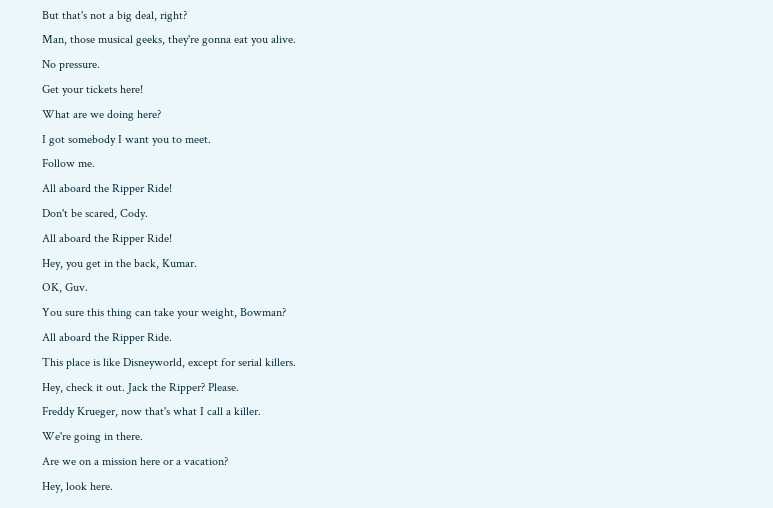But that's not a big deal, right?
Man, those musical geeks, they're gonna eat you alive.
No pressure.
Get your tickets here!
What are we doing here?
I got somebody I want you to meet.
Follow me.
All aboard the Ripper Ride!
Don't be scared, Cody.
All aboard the Ripper Ride!
Hey, you get in the back, Kumar.
OK, Guv.
You sure this thing can take your weight, Bowman?
All aboard the Ripper Ride.
This place is like Disneyworld, except for serial killers.
Hey, check it out. Jack the Ripper? Please.
Freddy Krueger, now that's what I call a killer.
We're going in there.
Are we on a mission here or a vacation?
Hey, look here.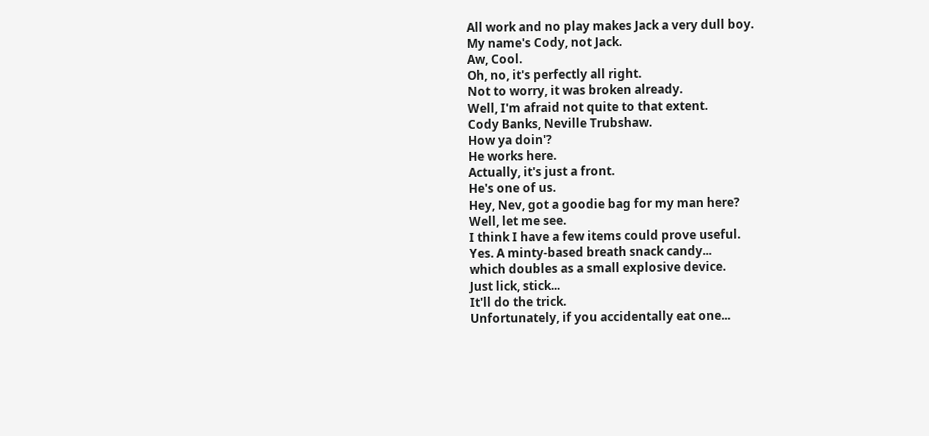All work and no play makes Jack a very dull boy.
My name's Cody, not Jack.
Aw, Cool.
Oh, no, it's perfectly all right.
Not to worry, it was broken already.
Well, I'm afraid not quite to that extent.
Cody Banks, Neville Trubshaw.
How ya doin'?
He works here.
Actually, it's just a front.
He's one of us.
Hey, Nev, got a goodie bag for my man here?
Well, let me see.
I think I have a few items could prove useful.
Yes. A minty-based breath snack candy...
which doubles as a small explosive device.
Just lick, stick...
It'll do the trick.
Unfortunately, if you accidentally eat one...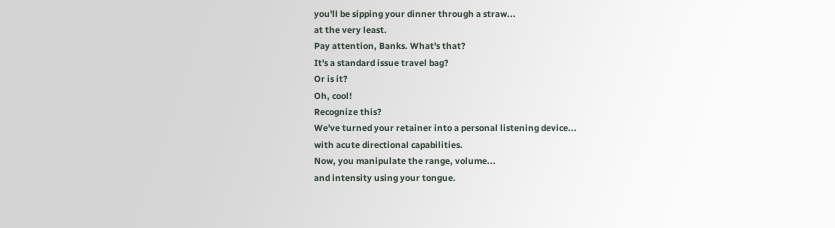you'll be sipping your dinner through a straw...
at the very least.
Pay attention, Banks. What's that?
It's a standard issue travel bag?
Or is it?
Oh, cool!
Recognize this?
We've turned your retainer into a personal listening device...
with acute directional capabilities.
Now, you manipulate the range, volume...
and intensity using your tongue.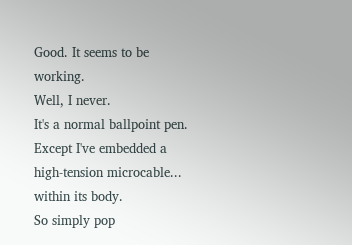Good. It seems to be working.
Well, I never.
It's a normal ballpoint pen.
Except I've embedded a high-tension microcable...
within its body.
So simply pop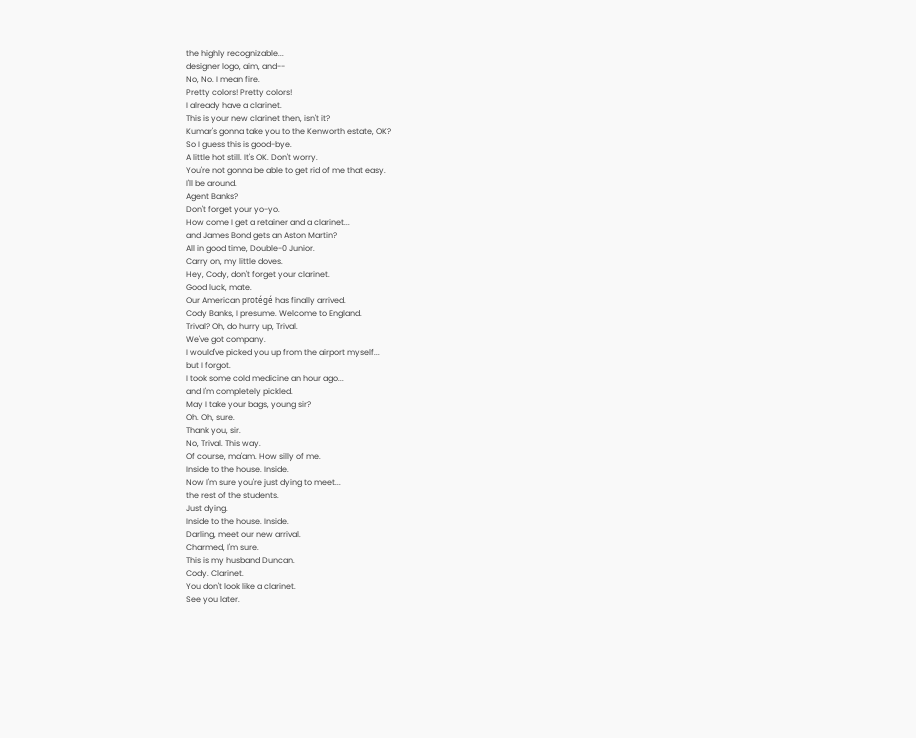the highly recognizable...
designer logo, aim, and--
No, No. I mean fire.
Pretty colors! Pretty colors!
I already have a clarinet.
This is your new clarinet then, isn't it?
Kumar's gonna take you to the Kenworth estate, OK?
So I guess this is good-bye.
A little hot still. It's OK. Don't worry.
You're not gonna be able to get rid of me that easy.
I'll be around.
Agent Banks?
Don't forget your yo-yo.
How come I get a retainer and a clarinet...
and James Bond gets an Aston Martin?
All in good time, Double-0 Junior.
Carry on, my little doves.
Hey, Cody, don't forget your clarinet.
Good luck, mate.
Our American protégé has finally arrived.
Cody Banks, I presume. Welcome to England.
Trival? Oh, do hurry up, Trival.
We've got company.
I would've picked you up from the airport myself...
but I forgot.
I took some cold medicine an hour ago...
and I'm completely pickled.
May I take your bags, young sir?
Oh. Oh, sure.
Thank you, sir.
No, Trival. This way.
Of course, ma'am. How silly of me.
Inside to the house. Inside.
Now I'm sure you're just dying to meet...
the rest of the students.
Just dying.
Inside to the house. Inside.
Darling, meet our new arrival.
Charmed, I'm sure.
This is my husband Duncan.
Cody. Clarinet.
You don't look like a clarinet.
See you later.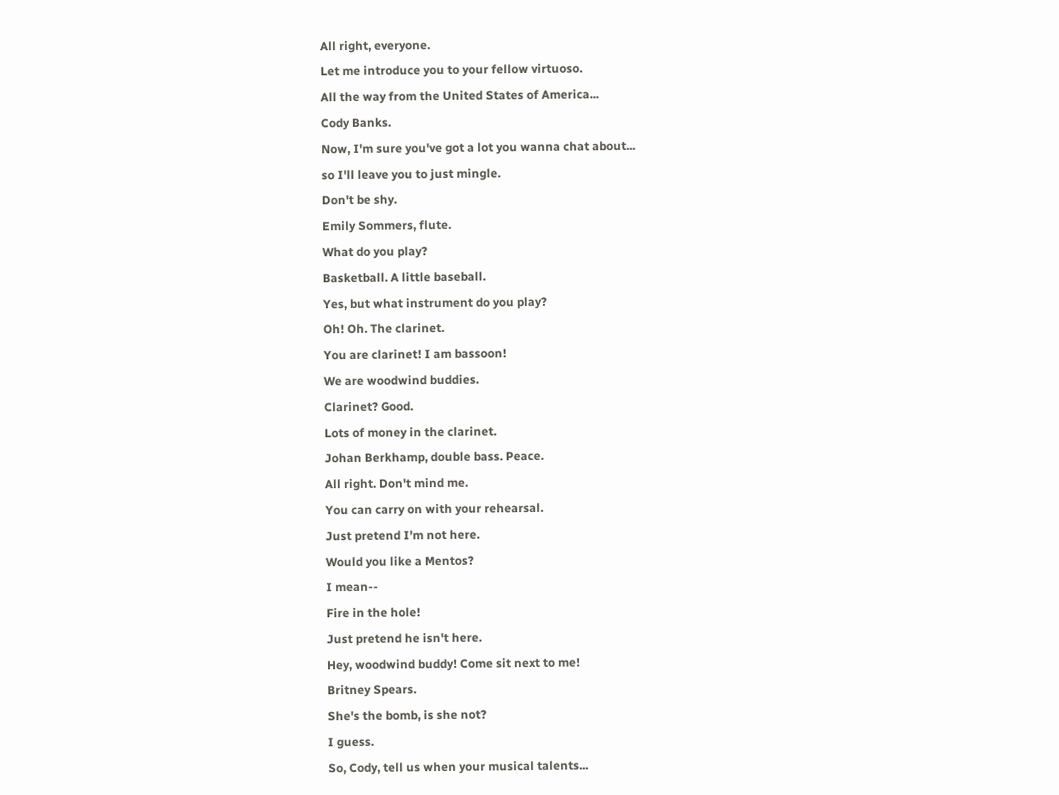All right, everyone.
Let me introduce you to your fellow virtuoso.
All the way from the United States of America...
Cody Banks.
Now, I'm sure you've got a lot you wanna chat about...
so I'll leave you to just mingle.
Don't be shy.
Emily Sommers, flute.
What do you play?
Basketball. A little baseball.
Yes, but what instrument do you play?
Oh! Oh. The clarinet.
You are clarinet! I am bassoon!
We are woodwind buddies.
Clarinet? Good.
Lots of money in the clarinet.
Johan Berkhamp, double bass. Peace.
All right. Don't mind me.
You can carry on with your rehearsal.
Just pretend I'm not here.
Would you like a Mentos?
I mean--
Fire in the hole!
Just pretend he isn't here.
Hey, woodwind buddy! Come sit next to me!
Britney Spears.
She's the bomb, is she not?
I guess.
So, Cody, tell us when your musical talents...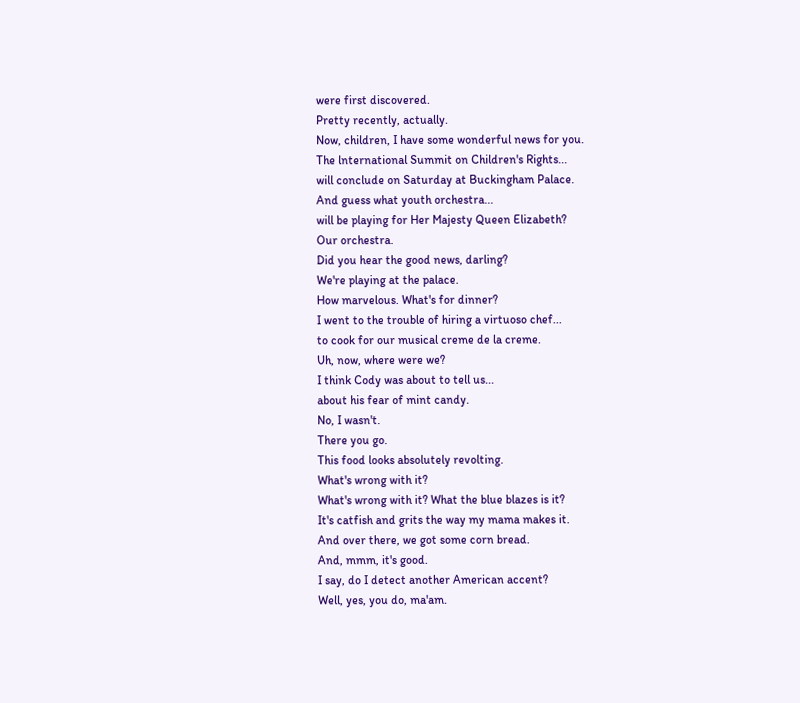were first discovered.
Pretty recently, actually.
Now, children, I have some wonderful news for you.
The lnternational Summit on Children's Rights...
will conclude on Saturday at Buckingham Palace.
And guess what youth orchestra...
will be playing for Her Majesty Queen Elizabeth?
Our orchestra.
Did you hear the good news, darling?
We're playing at the palace.
How marvelous. What's for dinner?
I went to the trouble of hiring a virtuoso chef...
to cook for our musical creme de la creme.
Uh, now, where were we?
I think Cody was about to tell us...
about his fear of mint candy.
No, I wasn't.
There you go.
This food looks absolutely revolting.
What's wrong with it?
What's wrong with it? What the blue blazes is it?
It's catfish and grits the way my mama makes it.
And over there, we got some corn bread.
And, mmm, it's good.
I say, do I detect another American accent?
Well, yes, you do, ma'am.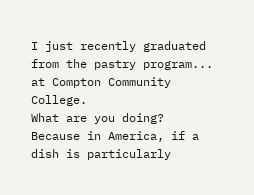I just recently graduated from the pastry program...
at Compton Community College.
What are you doing?
Because in America, if a dish is particularly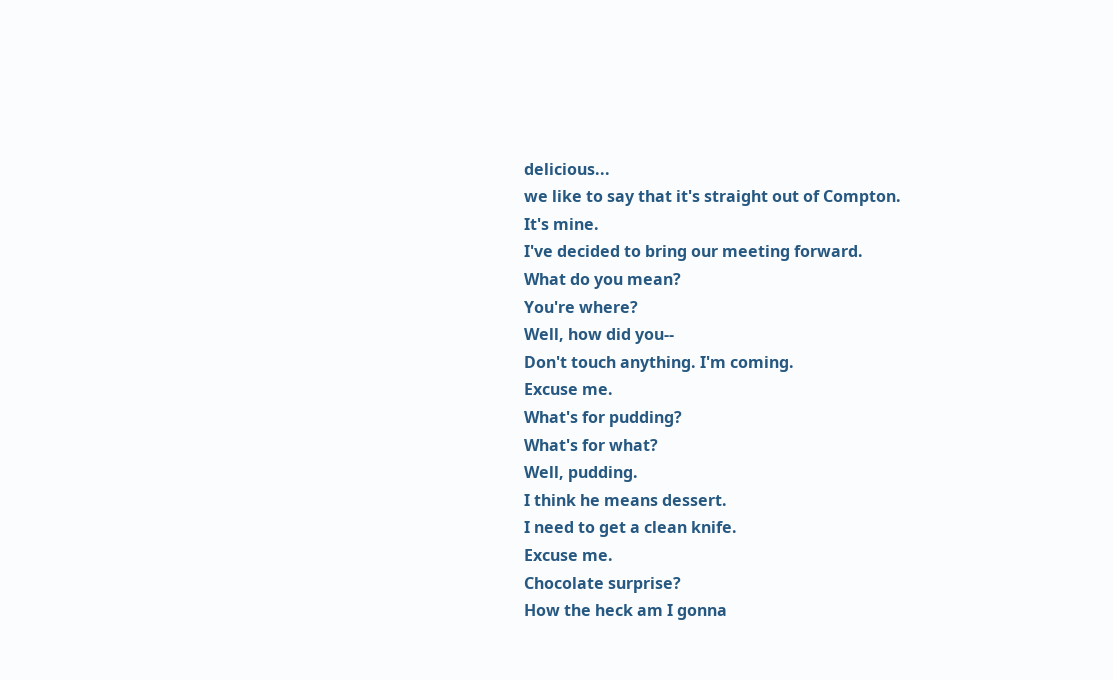delicious...
we like to say that it's straight out of Compton.
It's mine.
I've decided to bring our meeting forward.
What do you mean?
You're where?
Well, how did you--
Don't touch anything. I'm coming.
Excuse me.
What's for pudding?
What's for what?
Well, pudding.
I think he means dessert.
I need to get a clean knife.
Excuse me.
Chocolate surprise?
How the heck am I gonna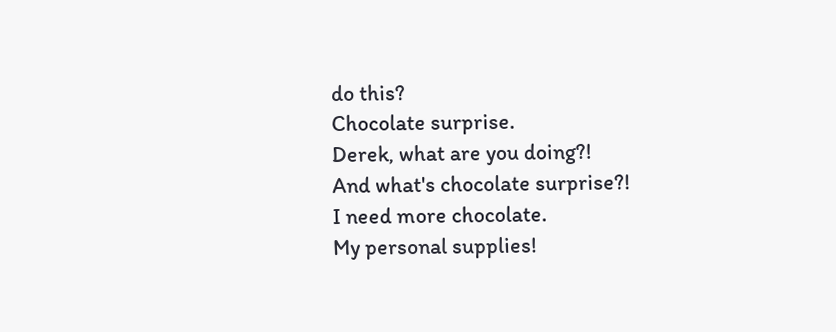do this?
Chocolate surprise.
Derek, what are you doing?!
And what's chocolate surprise?!
I need more chocolate.
My personal supplies!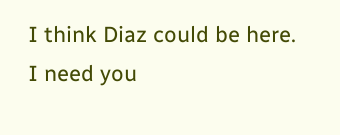I think Diaz could be here.
I need you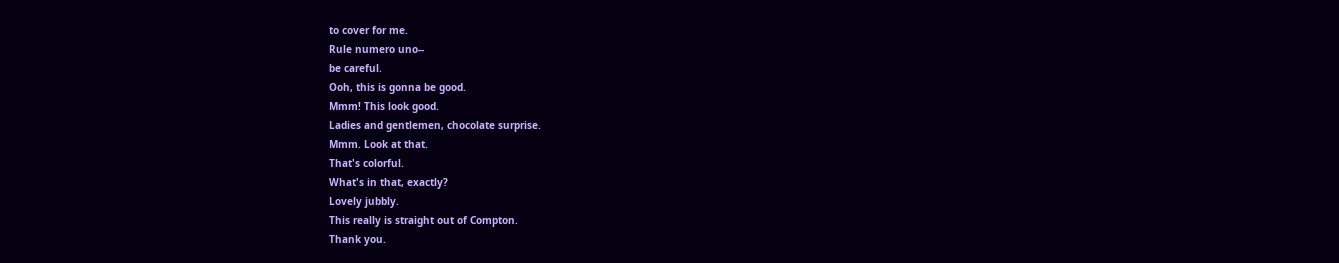to cover for me.
Rule numero uno--
be careful.
Ooh, this is gonna be good.
Mmm! This look good.
Ladies and gentlemen, chocolate surprise.
Mmm. Look at that.
That's colorful.
What's in that, exactly?
Lovely jubbly.
This really is straight out of Compton.
Thank you.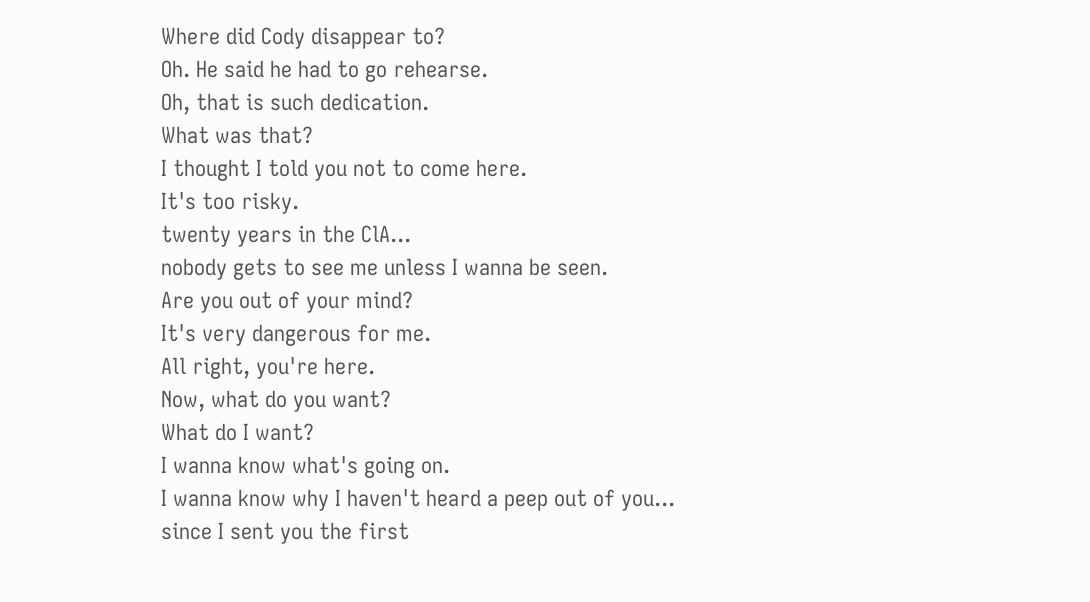Where did Cody disappear to?
Oh. He said he had to go rehearse.
Oh, that is such dedication.
What was that?
I thought I told you not to come here.
It's too risky.
twenty years in the ClA...
nobody gets to see me unless I wanna be seen.
Are you out of your mind?
It's very dangerous for me.
All right, you're here.
Now, what do you want?
What do I want?
I wanna know what's going on.
I wanna know why I haven't heard a peep out of you...
since I sent you the first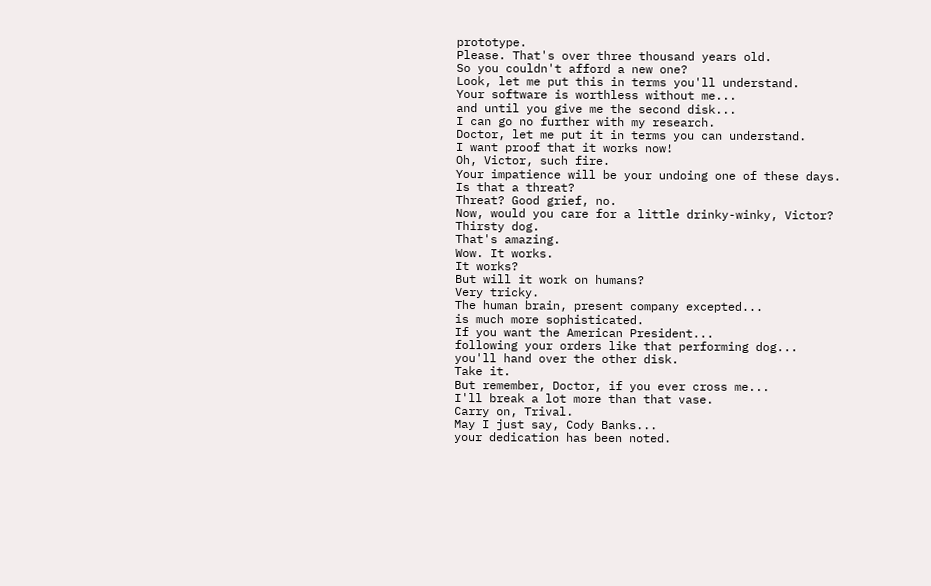prototype.
Please. That's over three thousand years old.
So you couldn't afford a new one?
Look, let me put this in terms you'll understand.
Your software is worthless without me...
and until you give me the second disk...
I can go no further with my research.
Doctor, let me put it in terms you can understand.
I want proof that it works now!
Oh, Victor, such fire.
Your impatience will be your undoing one of these days.
Is that a threat?
Threat? Good grief, no.
Now, would you care for a little drinky-winky, Victor?
Thirsty dog.
That's amazing.
Wow. It works.
It works?
But will it work on humans?
Very tricky.
The human brain, present company excepted...
is much more sophisticated.
If you want the American President...
following your orders like that performing dog...
you'll hand over the other disk.
Take it.
But remember, Doctor, if you ever cross me...
I'll break a lot more than that vase.
Carry on, Trival.
May I just say, Cody Banks...
your dedication has been noted.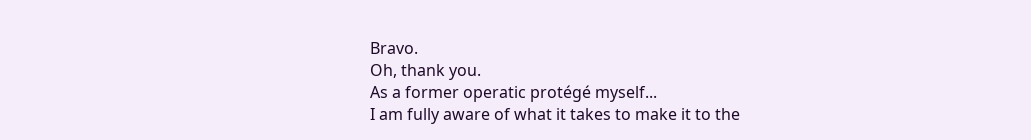Bravo.
Oh, thank you.
As a former operatic protégé myself...
I am fully aware of what it takes to make it to the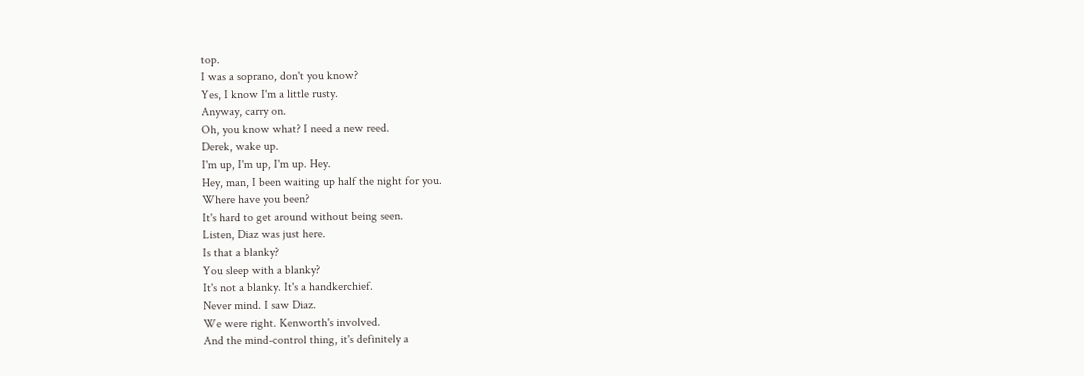top.
I was a soprano, don't you know?
Yes, I know I'm a little rusty.
Anyway, carry on.
Oh, you know what? I need a new reed.
Derek, wake up.
I'm up, I'm up, I'm up. Hey.
Hey, man, I been waiting up half the night for you.
Where have you been?
It's hard to get around without being seen.
Listen, Diaz was just here.
Is that a blanky?
You sleep with a blanky?
It's not a blanky. It's a handkerchief.
Never mind. I saw Diaz.
We were right. Kenworth's involved.
And the mind-control thing, it's definitely a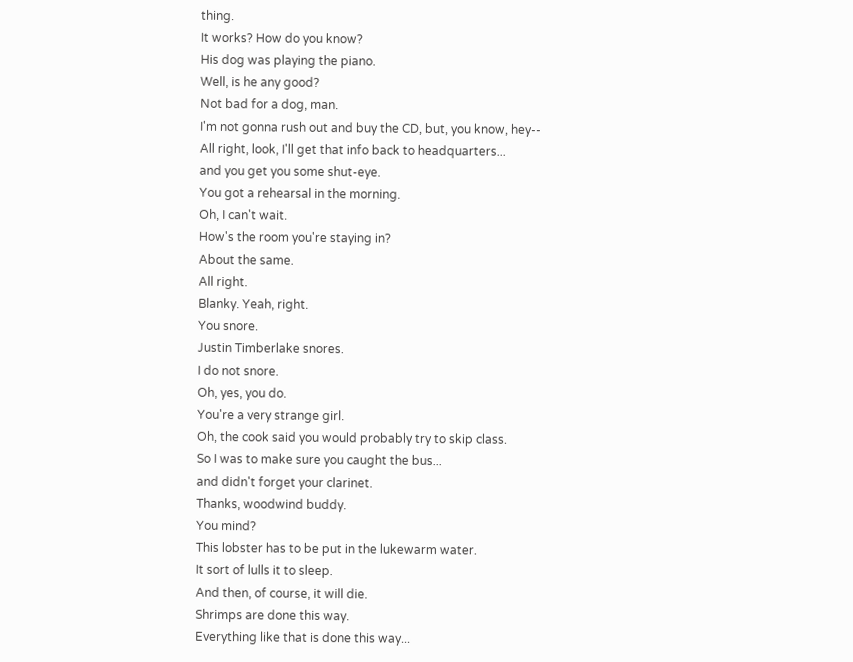thing.
It works? How do you know?
His dog was playing the piano.
Well, is he any good?
Not bad for a dog, man.
I'm not gonna rush out and buy the CD, but, you know, hey--
All right, look, I'll get that info back to headquarters...
and you get you some shut-eye.
You got a rehearsal in the morning.
Oh, I can't wait.
How's the room you're staying in?
About the same.
All right.
Blanky. Yeah, right.
You snore.
Justin Timberlake snores.
I do not snore.
Oh, yes, you do.
You're a very strange girl.
Oh, the cook said you would probably try to skip class.
So I was to make sure you caught the bus...
and didn't forget your clarinet.
Thanks, woodwind buddy.
You mind?
This lobster has to be put in the lukewarm water.
It sort of lulls it to sleep.
And then, of course, it will die.
Shrimps are done this way.
Everything like that is done this way...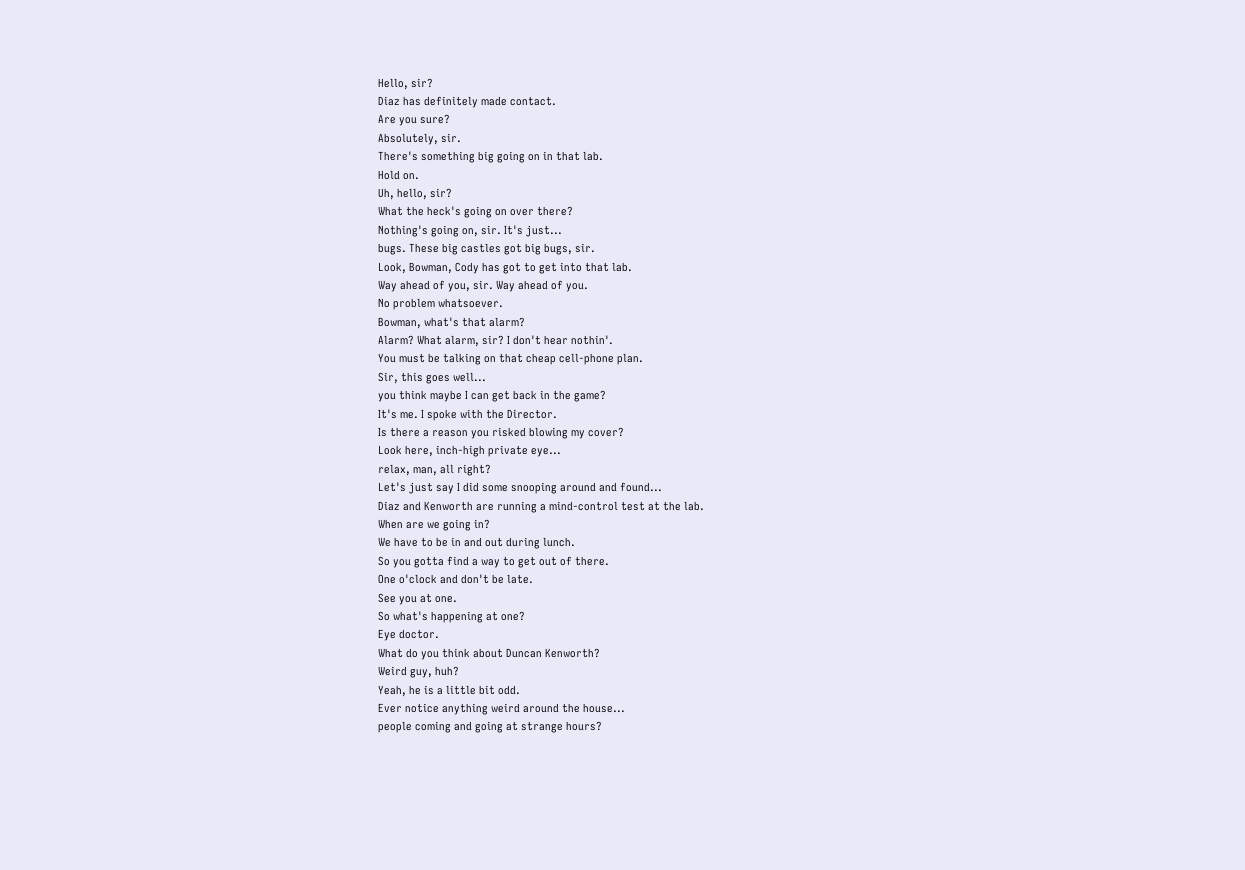Hello, sir?
Diaz has definitely made contact.
Are you sure?
Absolutely, sir.
There's something big going on in that lab.
Hold on.
Uh, hello, sir?
What the heck's going on over there?
Nothing's going on, sir. It's just...
bugs. These big castles got big bugs, sir.
Look, Bowman, Cody has got to get into that lab.
Way ahead of you, sir. Way ahead of you.
No problem whatsoever.
Bowman, what's that alarm?
Alarm? What alarm, sir? I don't hear nothin'.
You must be talking on that cheap cell-phone plan.
Sir, this goes well...
you think maybe I can get back in the game?
It's me. I spoke with the Director.
Is there a reason you risked blowing my cover?
Look here, inch-high private eye...
relax, man, all right?
Let's just say I did some snooping around and found...
Diaz and Kenworth are running a mind-control test at the lab.
When are we going in?
We have to be in and out during lunch.
So you gotta find a way to get out of there.
One o'clock and don't be late.
See you at one.
So what's happening at one?
Eye doctor.
What do you think about Duncan Kenworth?
Weird guy, huh?
Yeah, he is a little bit odd.
Ever notice anything weird around the house...
people coming and going at strange hours?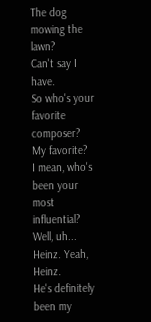The dog mowing the lawn?
Can't say I have.
So who's your favorite composer?
My favorite?
I mean, who's been your most influential?
Well, uh...
Heinz. Yeah, Heinz.
He's definitely been my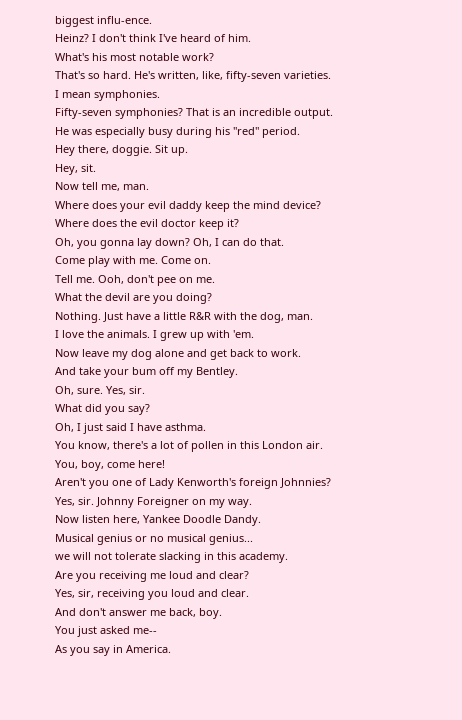biggest influ-ence.
Heinz? I don't think I've heard of him.
What's his most notable work?
That's so hard. He's written, like, fifty-seven varieties.
I mean symphonies.
Fifty-seven symphonies? That is an incredible output.
He was especially busy during his "red" period.
Hey there, doggie. Sit up.
Hey, sit.
Now tell me, man.
Where does your evil daddy keep the mind device?
Where does the evil doctor keep it?
Oh, you gonna lay down? Oh, I can do that.
Come play with me. Come on.
Tell me. Ooh, don't pee on me.
What the devil are you doing?
Nothing. Just have a little R&R with the dog, man.
I love the animals. I grew up with 'em.
Now leave my dog alone and get back to work.
And take your bum off my Bentley.
Oh, sure. Yes, sir.
What did you say?
Oh, I just said I have asthma.
You know, there's a lot of pollen in this London air.
You, boy, come here!
Aren't you one of Lady Kenworth's foreign Johnnies?
Yes, sir. Johnny Foreigner on my way.
Now listen here, Yankee Doodle Dandy.
Musical genius or no musical genius...
we will not tolerate slacking in this academy.
Are you receiving me loud and clear?
Yes, sir, receiving you loud and clear.
And don't answer me back, boy.
You just asked me--
As you say in America.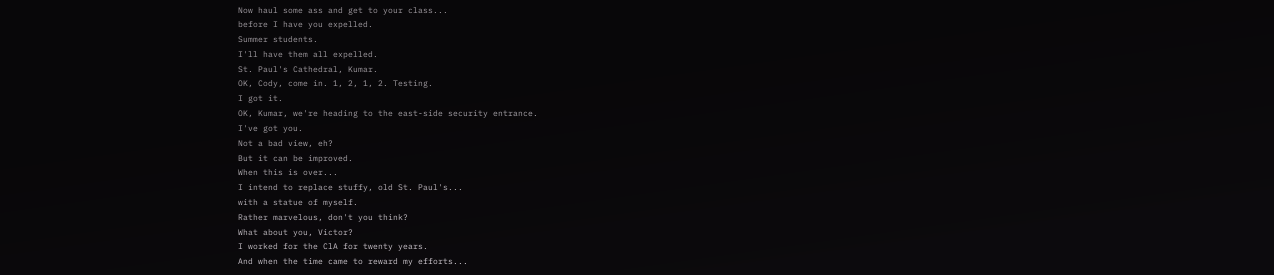Now haul some ass and get to your class...
before I have you expelled.
Summer students.
I'll have them all expelled.
St. Paul's Cathedral, Kumar.
OK, Cody, come in. 1, 2, 1, 2. Testing.
I got it.
OK, Kumar, we're heading to the east-side security entrance.
I've got you.
Not a bad view, eh?
But it can be improved.
When this is over...
I intend to replace stuffy, old St. Paul's...
with a statue of myself.
Rather marvelous, don't you think?
What about you, Victor?
I worked for the ClA for twenty years.
And when the time came to reward my efforts...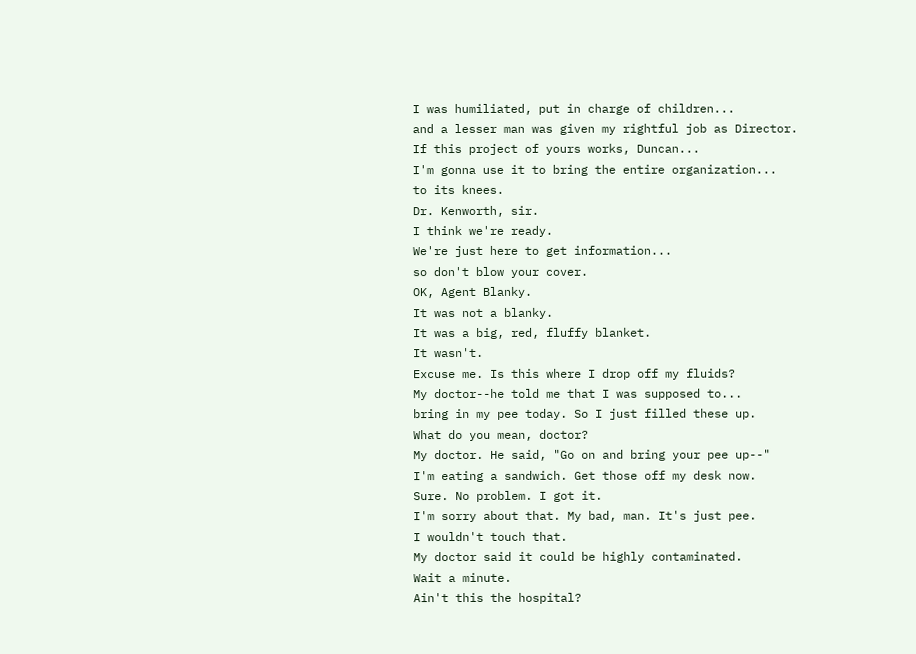I was humiliated, put in charge of children...
and a lesser man was given my rightful job as Director.
If this project of yours works, Duncan...
I'm gonna use it to bring the entire organization...
to its knees.
Dr. Kenworth, sir.
I think we're ready.
We're just here to get information...
so don't blow your cover.
OK, Agent Blanky.
It was not a blanky.
It was a big, red, fluffy blanket.
It wasn't.
Excuse me. Is this where I drop off my fluids?
My doctor--he told me that I was supposed to...
bring in my pee today. So I just filled these up.
What do you mean, doctor?
My doctor. He said, "Go on and bring your pee up--"
I'm eating a sandwich. Get those off my desk now.
Sure. No problem. I got it.
I'm sorry about that. My bad, man. It's just pee.
I wouldn't touch that.
My doctor said it could be highly contaminated.
Wait a minute.
Ain't this the hospital?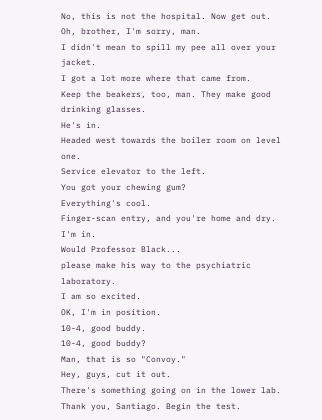No, this is not the hospital. Now get out.
Oh, brother, I'm sorry, man.
I didn't mean to spill my pee all over your jacket.
I got a lot more where that came from.
Keep the beakers, too, man. They make good drinking glasses.
He's in.
Headed west towards the boiler room on level one.
Service elevator to the left.
You got your chewing gum?
Everything's cool.
Finger-scan entry, and you're home and dry.
I'm in.
Would Professor Black...
please make his way to the psychiatric laboratory.
I am so excited.
OK, I'm in position.
10-4, good buddy.
10-4, good buddy?
Man, that is so "Convoy."
Hey, guys, cut it out.
There's something going on in the lower lab.
Thank you, Santiago. Begin the test.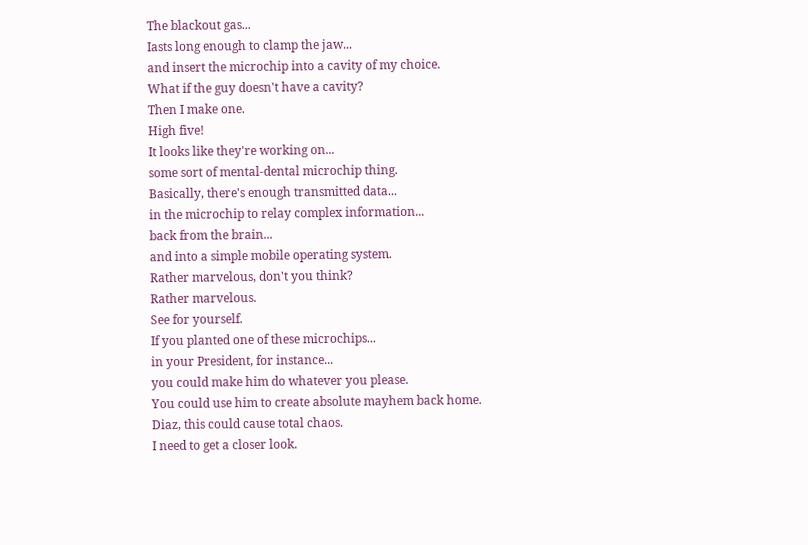The blackout gas...
Iasts long enough to clamp the jaw...
and insert the microchip into a cavity of my choice.
What if the guy doesn't have a cavity?
Then I make one.
High five!
It looks like they're working on...
some sort of mental-dental microchip thing.
Basically, there's enough transmitted data...
in the microchip to relay complex information...
back from the brain...
and into a simple mobile operating system.
Rather marvelous, don't you think?
Rather marvelous.
See for yourself.
If you planted one of these microchips...
in your President, for instance...
you could make him do whatever you please.
You could use him to create absolute mayhem back home.
Diaz, this could cause total chaos.
I need to get a closer look.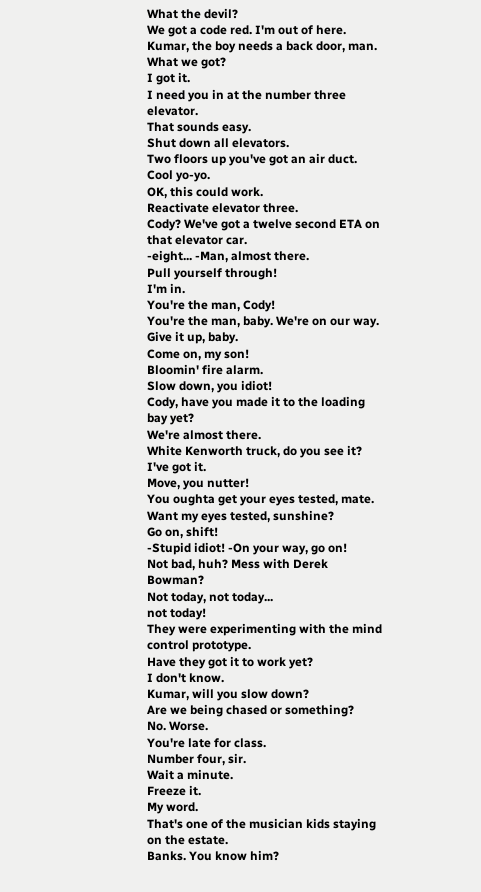What the devil?
We got a code red. I'm out of here.
Kumar, the boy needs a back door, man.
What we got?
I got it.
I need you in at the number three elevator.
That sounds easy.
Shut down all elevators.
Two floors up you've got an air duct.
Cool yo-yo.
OK, this could work.
Reactivate elevator three.
Cody? We've got a twelve second ETA on that elevator car.
-eight... -Man, almost there.
Pull yourself through!
I'm in.
You're the man, Cody!
You're the man, baby. We're on our way.
Give it up, baby.
Come on, my son!
Bloomin' fire alarm.
Slow down, you idiot!
Cody, have you made it to the loading bay yet?
We're almost there.
White Kenworth truck, do you see it?
I've got it.
Move, you nutter!
You oughta get your eyes tested, mate.
Want my eyes tested, sunshine?
Go on, shift!
-Stupid idiot! -On your way, go on!
Not bad, huh? Mess with Derek Bowman?
Not today, not today...
not today!
They were experimenting with the mind control prototype.
Have they got it to work yet?
I don't know.
Kumar, will you slow down?
Are we being chased or something?
No. Worse.
You're late for class.
Number four, sir.
Wait a minute.
Freeze it.
My word.
That's one of the musician kids staying on the estate.
Banks. You know him?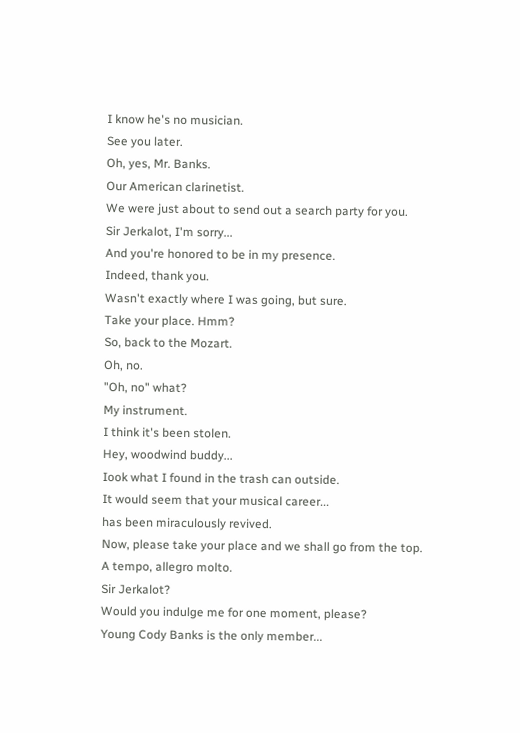I know he's no musician.
See you later.
Oh, yes, Mr. Banks.
Our American clarinetist.
We were just about to send out a search party for you.
Sir Jerkalot, I'm sorry...
And you're honored to be in my presence.
Indeed, thank you.
Wasn't exactly where I was going, but sure.
Take your place. Hmm?
So, back to the Mozart.
Oh, no.
"Oh, no" what?
My instrument.
I think it's been stolen.
Hey, woodwind buddy...
Iook what I found in the trash can outside.
It would seem that your musical career...
has been miraculously revived.
Now, please take your place and we shall go from the top.
A tempo, allegro molto.
Sir Jerkalot?
Would you indulge me for one moment, please?
Young Cody Banks is the only member...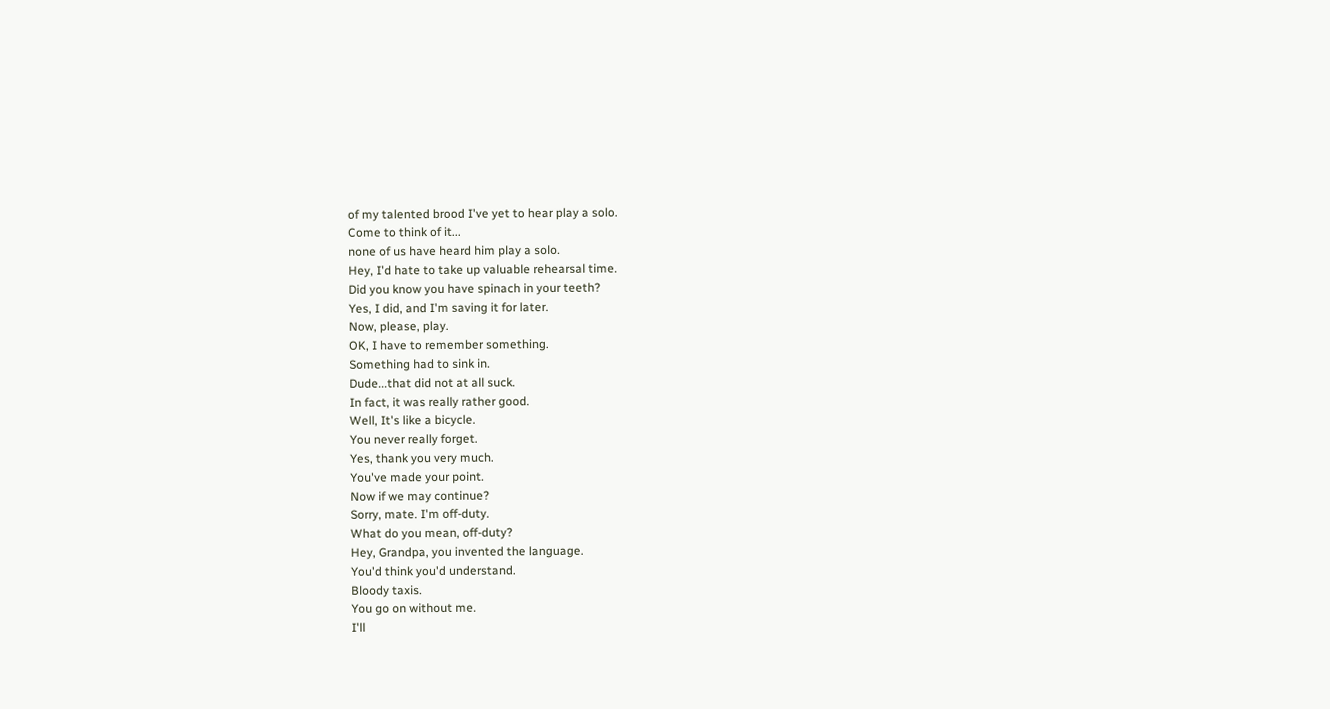of my talented brood I've yet to hear play a solo.
Come to think of it...
none of us have heard him play a solo.
Hey, I'd hate to take up valuable rehearsal time.
Did you know you have spinach in your teeth?
Yes, I did, and I'm saving it for later.
Now, please, play.
OK, I have to remember something.
Something had to sink in.
Dude...that did not at all suck.
In fact, it was really rather good.
Well, It's like a bicycle.
You never really forget.
Yes, thank you very much.
You've made your point.
Now if we may continue?
Sorry, mate. I'm off-duty.
What do you mean, off-duty?
Hey, Grandpa, you invented the language.
You'd think you'd understand.
Bloody taxis.
You go on without me.
I'll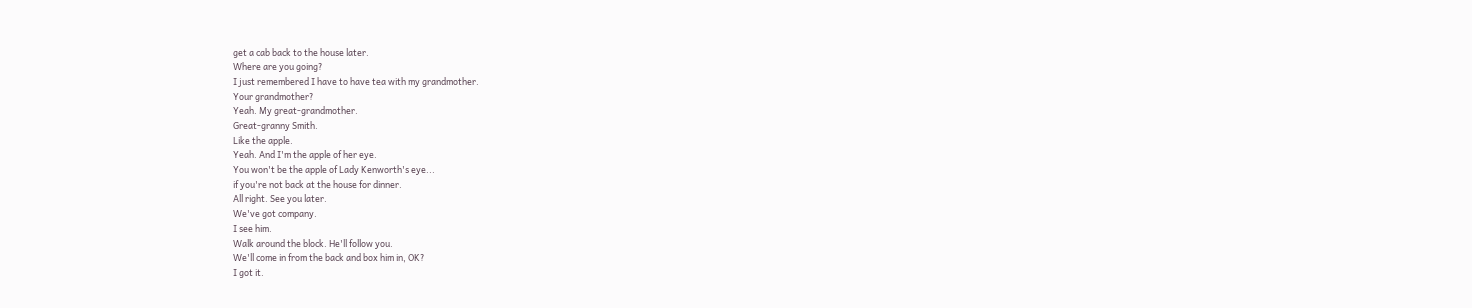get a cab back to the house later.
Where are you going?
I just remembered I have to have tea with my grandmother.
Your grandmother?
Yeah. My great-grandmother.
Great-granny Smith.
Like the apple.
Yeah. And I'm the apple of her eye.
You won't be the apple of Lady Kenworth's eye...
if you're not back at the house for dinner.
All right. See you later.
We've got company.
I see him.
Walk around the block. He'll follow you.
We'll come in from the back and box him in, OK?
I got it.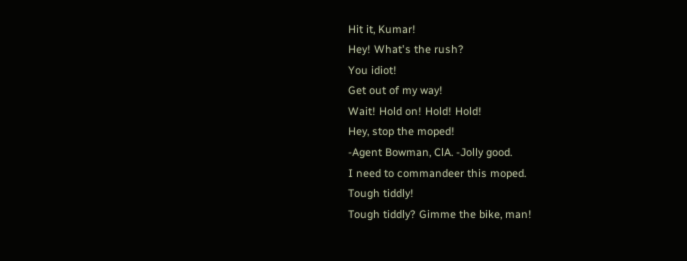Hit it, Kumar!
Hey! What's the rush?
You idiot!
Get out of my way!
Wait! Hold on! Hold! Hold!
Hey, stop the moped!
-Agent Bowman, ClA. -Jolly good.
I need to commandeer this moped.
Tough tiddly!
Tough tiddly? Gimme the bike, man!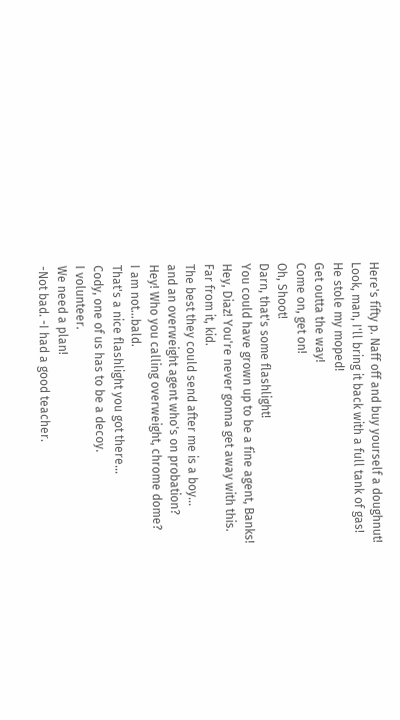Here's fifty p. Naff off and buy yourself a doughnut!
Look, man, I'll bring it back with a full tank of gas!
He stole my moped!
Get outta the way!
Come on, get on!
Oh, Shoot!
Darn, that's some flashlight!
You could have grown up to be a fine agent, Banks!
Hey, Diaz! You're never gonna get away with this.
Far from it, kid.
The best they could send after me is a boy...
and an overweight agent who's on probation?
Hey! Who you calling overweight, chrome dome?
I am not...bald.
That's a nice flashlight you got there...
Cody, one of us has to be a decoy.
I volunteer.
We need a plan!
-Not bad. -I had a good teacher.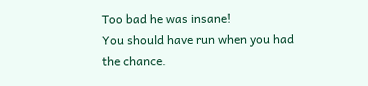Too bad he was insane!
You should have run when you had the chance.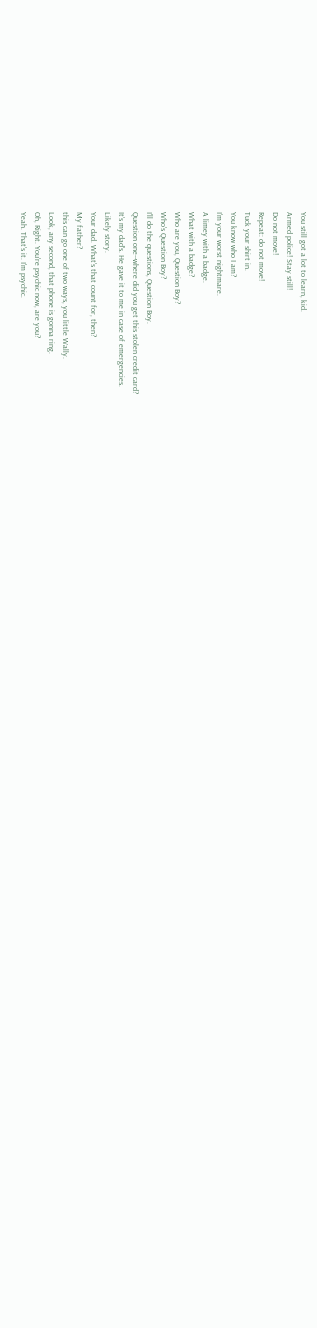You still got a lot to learn, kid.
Armed police! Stay still!
Do not move!
Repeat: do not move!
Tuck your shirt in.
You know who I am?
I'm your worst nightmare.
A limey with a badge.
What with a badge?
Who are you, Question Boy?
Who's Question Boy?
I'll do the questions, Question Boy.
Question one--where did you get this stolen credit card?
It's my dad's. He gave it to me in case of emergencies.
Likely story.
Your dad. What's that count for, then?
My father?
this can go one of two ways, you little Wally.
Look, any second, that phone is gonna ring.
Oh, Right. You're psychic now, are you?
Yeah. That's it. I'm psychic.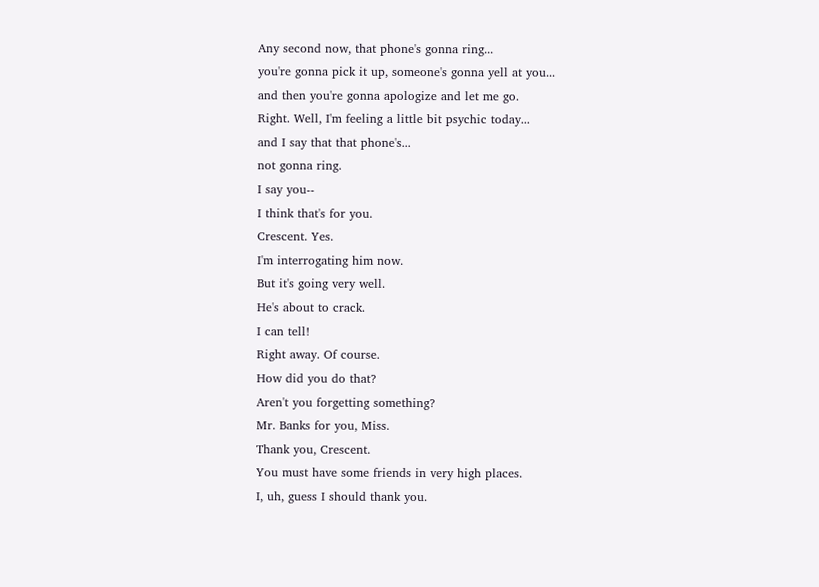Any second now, that phone's gonna ring...
you're gonna pick it up, someone's gonna yell at you...
and then you're gonna apologize and let me go.
Right. Well, I'm feeling a little bit psychic today...
and I say that that phone's...
not gonna ring.
I say you--
I think that's for you.
Crescent. Yes.
I'm interrogating him now.
But it's going very well.
He's about to crack.
I can tell!
Right away. Of course.
How did you do that?
Aren't you forgetting something?
Mr. Banks for you, Miss.
Thank you, Crescent.
You must have some friends in very high places.
I, uh, guess I should thank you.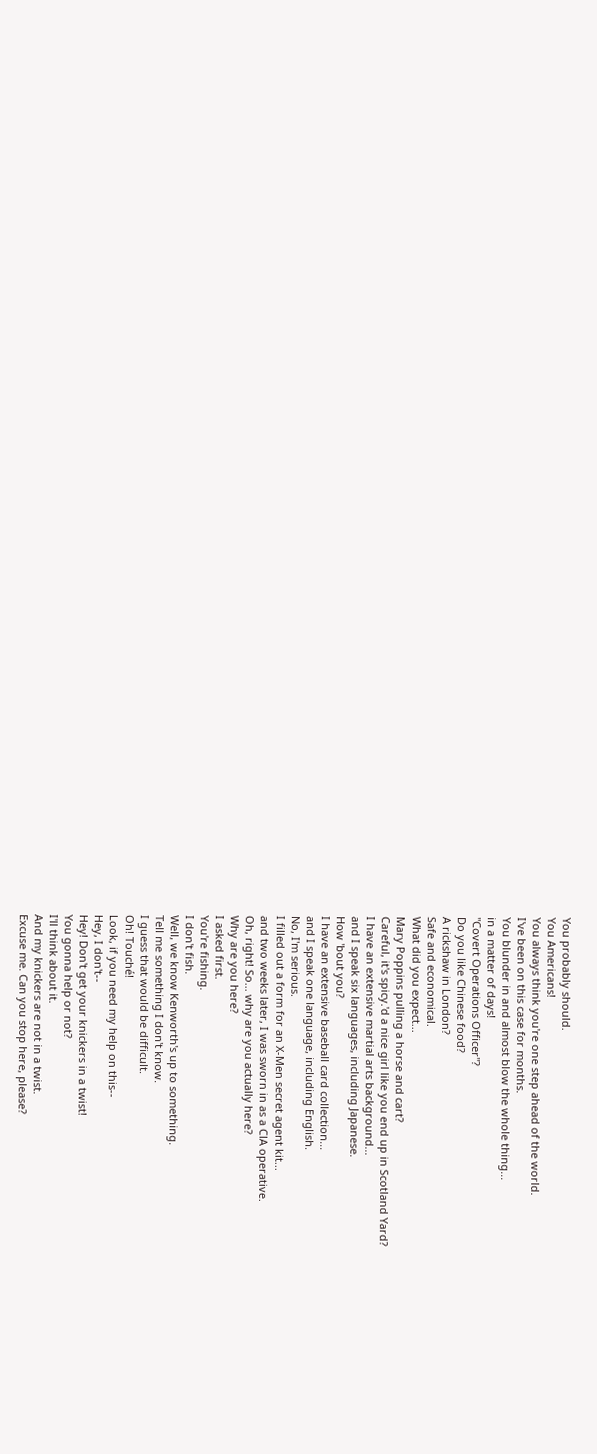You probably should.
You Americans!
You always think you're one step ahead of the world.
I've been on this case for months.
You blunder in and almost blow the whole thing...
in a matter of days!
"Covert Operations Officer"?
Do you like Chinese food?
A rickshaw in London?
Safe and economical.
What did you expect...
Mary Poppins pulling a horse and cart?
Careful, it's spicy.'d a nice girl like you end up in Scotland Yard?
I have an extensive martial arts background...
and I speak six languages, including Japanese.
How 'bout you?
I have an extensive baseball card collection...
and I speak one language, including English.
No, I'm serious.
I filled out a form for an X-Men secret agent kit...
and two weeks later, I was sworn in as a ClA operative.
Oh, right! So... why are you actually here?
Why are you here?
I asked first.
You're fishing.
I don't fish.
Well, we know Kenworth's up to something.
Tell me something I don't know.
I guess that would be difficult.
Oh! Touché!
Look, if you need my help on this--
Hey, I don't--
Hey! Don't get your knickers in a twist!
You gonna help or not?
I'll think about it.
And my knickers are not in a twist.
Excuse me. Can you stop here, please?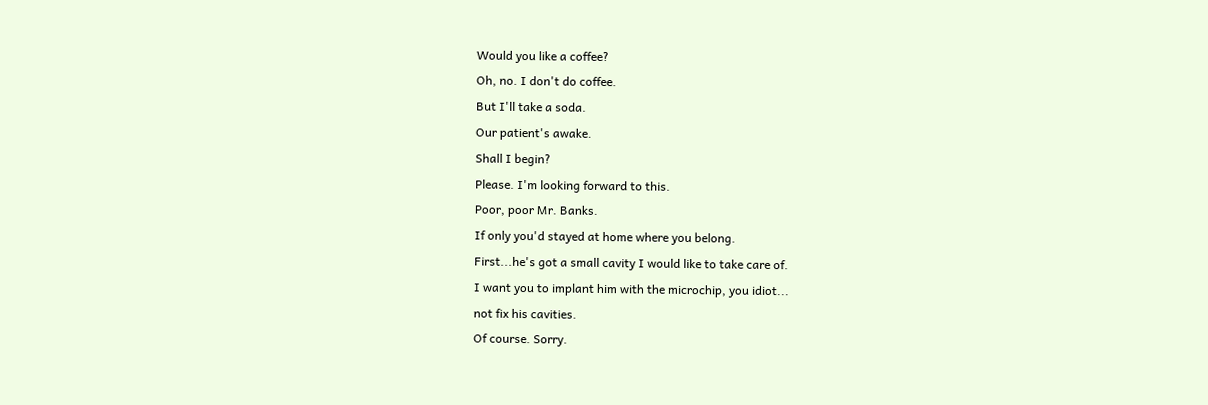Would you like a coffee?
Oh, no. I don't do coffee.
But I'll take a soda.
Our patient's awake.
Shall I begin?
Please. I'm looking forward to this.
Poor, poor Mr. Banks.
If only you'd stayed at home where you belong.
First...he's got a small cavity I would like to take care of.
I want you to implant him with the microchip, you idiot...
not fix his cavities.
Of course. Sorry.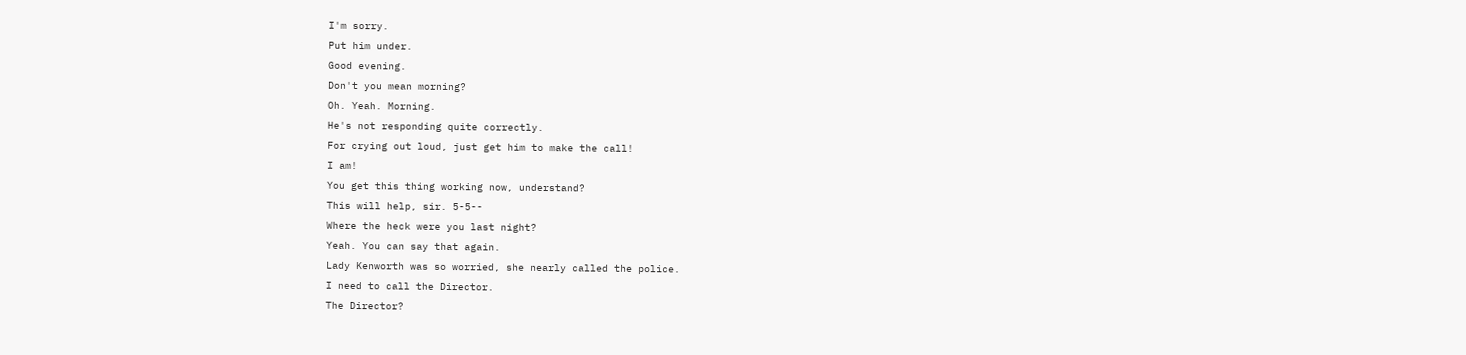I'm sorry.
Put him under.
Good evening.
Don't you mean morning?
Oh. Yeah. Morning.
He's not responding quite correctly.
For crying out loud, just get him to make the call!
I am!
You get this thing working now, understand?
This will help, sir. 5-5--
Where the heck were you last night?
Yeah. You can say that again.
Lady Kenworth was so worried, she nearly called the police.
I need to call the Director.
The Director?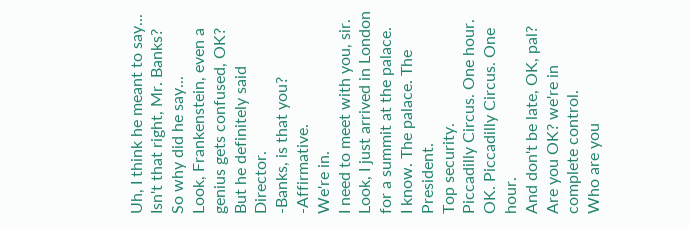Uh, I think he meant to say...
Isn't that right, Mr. Banks?
So why did he say...
Look, Frankenstein, even a genius gets confused, OK?
But he definitely said Director.
-Banks, is that you? -Affirmative.
We're in.
I need to meet with you, sir.
Look, I just arrived in London for a summit at the palace.
I know. The palace. The President.
Top security.
Piccadilly Circus. One hour.
OK. Piccadilly Circus. One hour.
And don't be late, OK, pal?
Are you OK? we're in complete control.
Who are you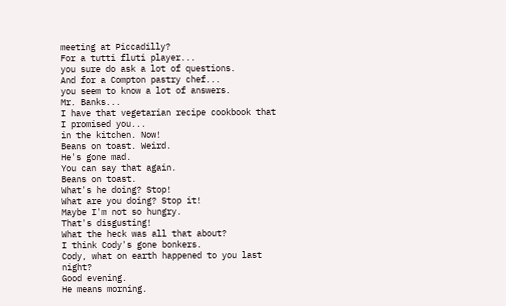meeting at Piccadilly?
For a tutti fluti player...
you sure do ask a lot of questions.
And for a Compton pastry chef...
you seem to know a lot of answers.
Mr. Banks...
I have that vegetarian recipe cookbook that I promised you...
in the kitchen. Now!
Beans on toast. Weird.
He's gone mad.
You can say that again.
Beans on toast.
What's he doing? Stop!
What are you doing? Stop it!
Maybe I'm not so hungry.
That's disgusting!
What the heck was all that about?
I think Cody's gone bonkers.
Cody, what on earth happened to you last night?
Good evening.
He means morning.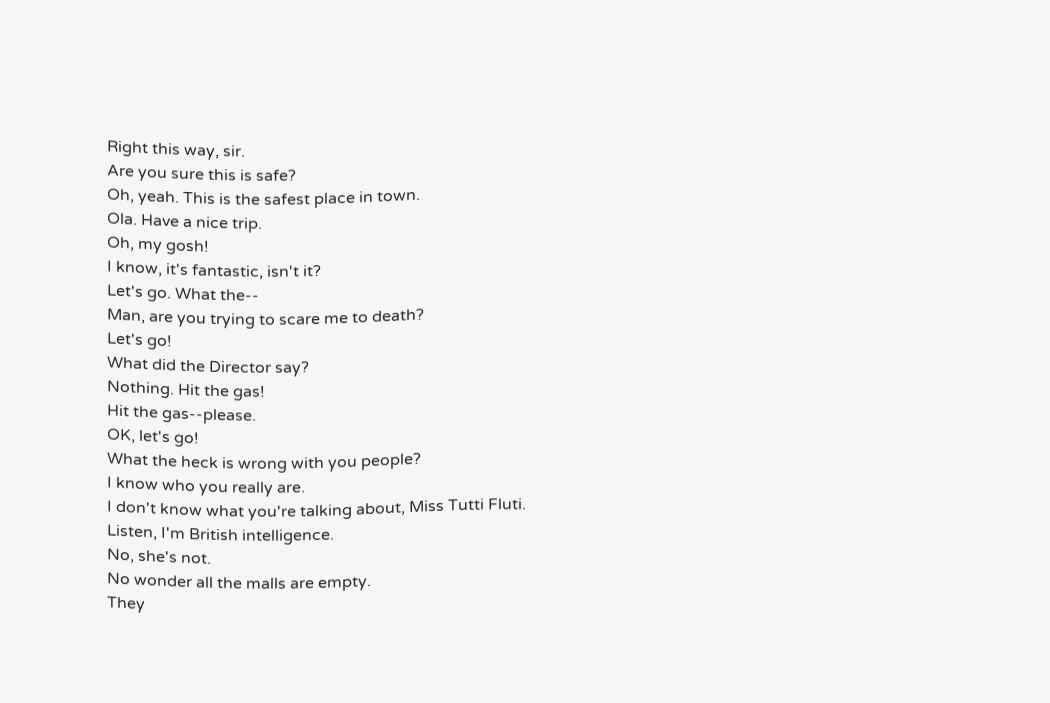Right this way, sir.
Are you sure this is safe?
Oh, yeah. This is the safest place in town.
Ola. Have a nice trip.
Oh, my gosh!
I know, it's fantastic, isn't it?
Let's go. What the--
Man, are you trying to scare me to death?
Let's go!
What did the Director say?
Nothing. Hit the gas!
Hit the gas--please.
OK, let's go!
What the heck is wrong with you people?
I know who you really are.
I don't know what you're talking about, Miss Tutti Fluti.
Listen, I'm British intelligence.
No, she's not.
No wonder all the malls are empty.
They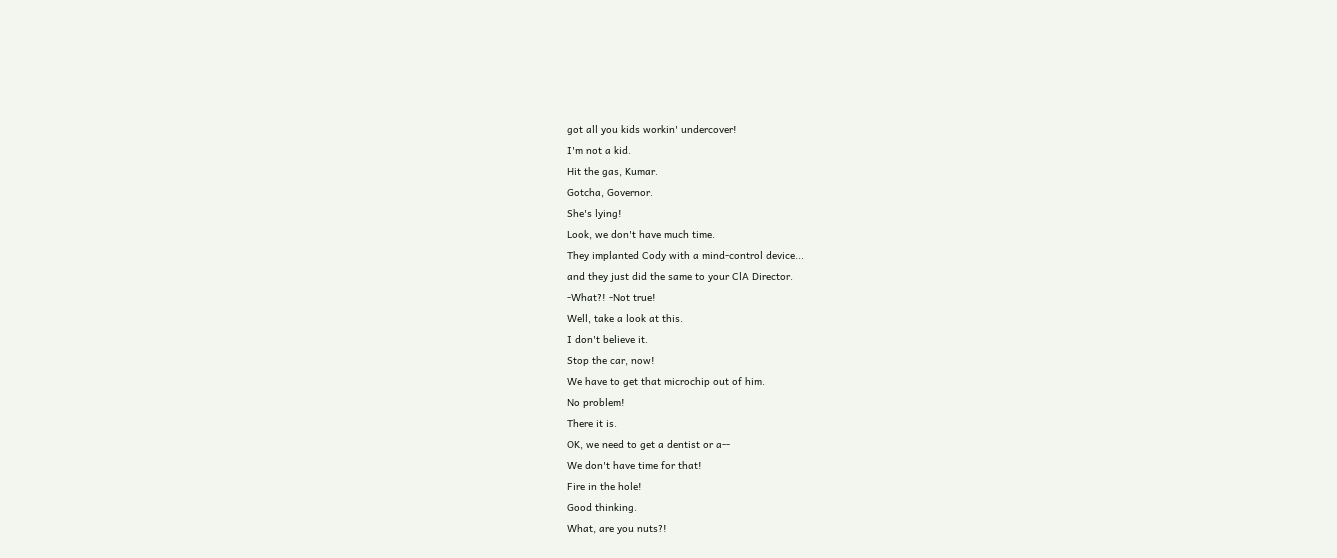got all you kids workin' undercover!
I'm not a kid.
Hit the gas, Kumar.
Gotcha, Governor.
She's lying!
Look, we don't have much time.
They implanted Cody with a mind-control device...
and they just did the same to your ClA Director.
-What?! -Not true!
Well, take a look at this.
I don't believe it.
Stop the car, now!
We have to get that microchip out of him.
No problem!
There it is.
OK, we need to get a dentist or a--
We don't have time for that!
Fire in the hole!
Good thinking.
What, are you nuts?!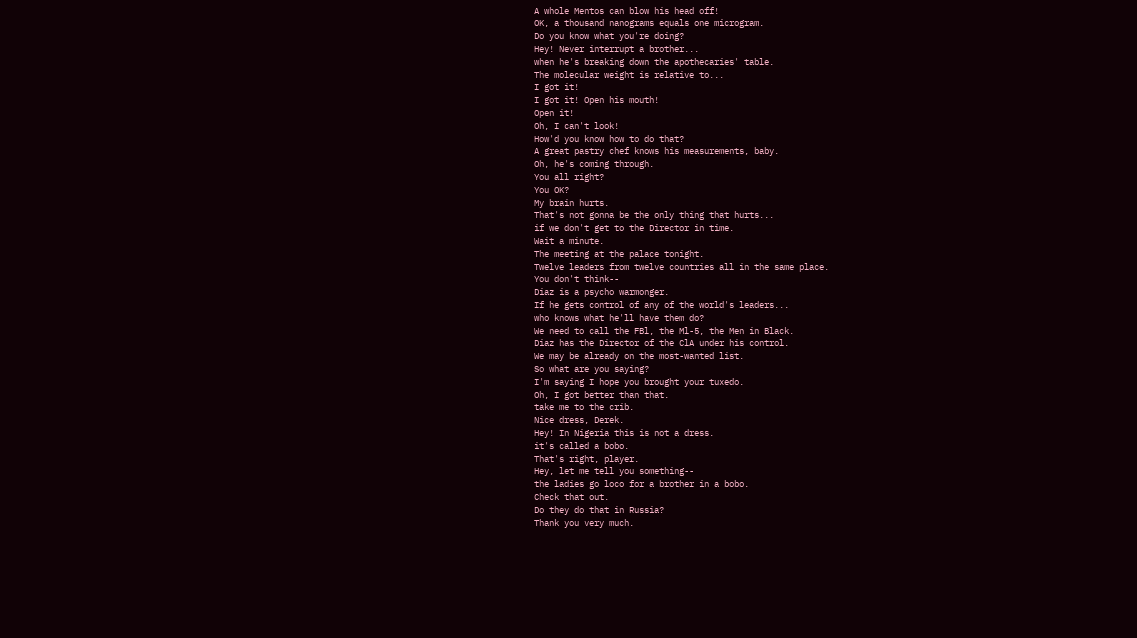A whole Mentos can blow his head off!
OK, a thousand nanograms equals one microgram.
Do you know what you're doing?
Hey! Never interrupt a brother...
when he's breaking down the apothecaries' table.
The molecular weight is relative to...
I got it!
I got it! Open his mouth!
Open it!
Oh, I can't look!
How'd you know how to do that?
A great pastry chef knows his measurements, baby.
Oh, he's coming through.
You all right?
You OK?
My brain hurts.
That's not gonna be the only thing that hurts...
if we don't get to the Director in time.
Wait a minute.
The meeting at the palace tonight.
Twelve leaders from twelve countries all in the same place.
You don't think--
Diaz is a psycho warmonger.
If he gets control of any of the world's leaders...
who knows what he'll have them do?
We need to call the FBl, the Ml-5, the Men in Black.
Diaz has the Director of the ClA under his control.
We may be already on the most-wanted list.
So what are you saying?
I'm saying I hope you brought your tuxedo.
Oh, I got better than that.
take me to the crib.
Nice dress, Derek.
Hey! In Nigeria this is not a dress.
it's called a bobo.
That's right, player.
Hey, let me tell you something--
the ladies go loco for a brother in a bobo.
Check that out.
Do they do that in Russia?
Thank you very much.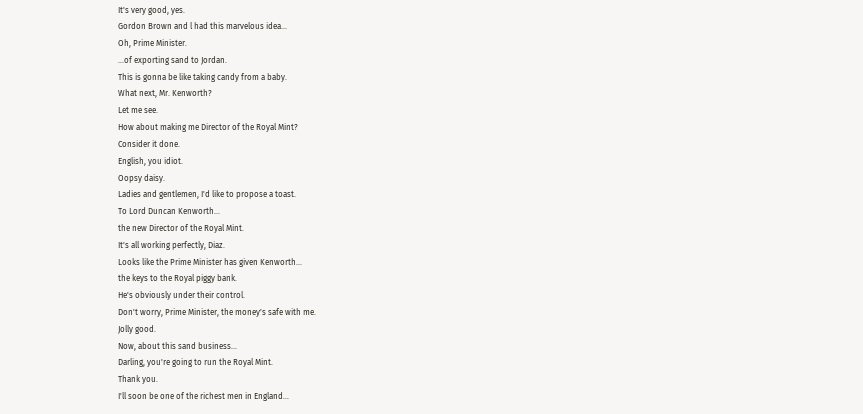It's very good, yes.
Gordon Brown and l had this marvelous idea...
Oh, Prime Minister.
...of exporting sand to Jordan.
This is gonna be like taking candy from a baby.
What next, Mr. Kenworth?
Let me see.
How about making me Director of the Royal Mint?
Consider it done.
English, you idiot.
Oopsy daisy.
Ladies and gentlemen, I'd like to propose a toast.
To Lord Duncan Kenworth...
the new Director of the Royal Mint.
It's all working perfectly, Diaz.
Looks like the Prime Minister has given Kenworth...
the keys to the Royal piggy bank.
He's obviously under their control.
Don't worry, Prime Minister, the money's safe with me.
Jolly good.
Now, about this sand business...
Darling, you're going to run the Royal Mint.
Thank you.
I'll soon be one of the richest men in England...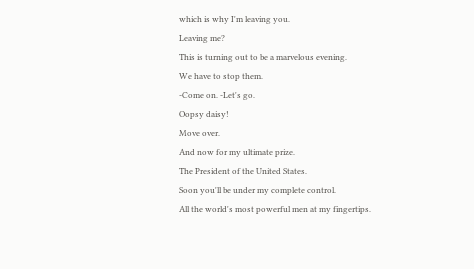which is why I'm leaving you.
Leaving me?
This is turning out to be a marvelous evening.
We have to stop them.
-Come on. -Let's go.
Oopsy daisy!
Move over.
And now for my ultimate prize.
The President of the United States.
Soon you'll be under my complete control.
All the world's most powerful men at my fingertips.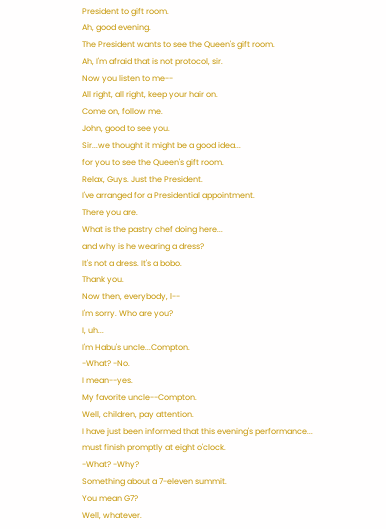President to gift room.
Ah, good evening.
The President wants to see the Queen's gift room.
Ah, I'm afraid that is not protocol, sir.
Now you listen to me--
All right, all right, keep your hair on.
Come on, follow me.
John, good to see you.
Sir...we thought it might be a good idea...
for you to see the Queen's gift room.
Relax, Guys. Just the President.
I've arranged for a Presidential appointment.
There you are.
What is the pastry chef doing here...
and why is he wearing a dress?
It's not a dress. It's a bobo.
Thank you.
Now then, everybody, l--
I'm sorry. Who are you?
I, uh...
I'm Habu's uncle...Compton.
-What? -No.
I mean--yes.
My favorite uncle--Compton.
Well, children, pay attention.
I have just been informed that this evening's performance...
must finish promptly at eight o'clock.
-What? -Why?
Something about a 7-eleven summit.
You mean G7?
Well, whatever.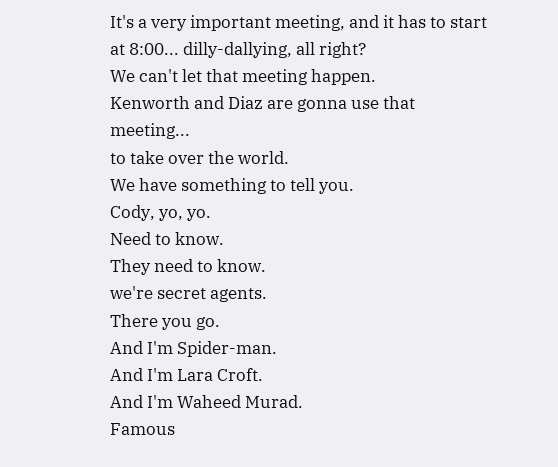It's a very important meeting, and it has to start at 8:00... dilly-dallying, all right?
We can't let that meeting happen.
Kenworth and Diaz are gonna use that meeting...
to take over the world.
We have something to tell you.
Cody, yo, yo.
Need to know.
They need to know.
we're secret agents.
There you go.
And I'm Spider-man.
And I'm Lara Croft.
And I'm Waheed Murad.
Famous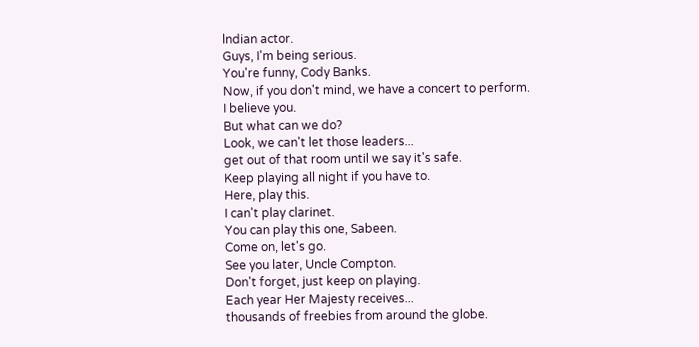lndian actor.
Guys, I'm being serious.
You're funny, Cody Banks.
Now, if you don't mind, we have a concert to perform.
I believe you.
But what can we do?
Look, we can't let those leaders...
get out of that room until we say it's safe.
Keep playing all night if you have to.
Here, play this.
I can't play clarinet.
You can play this one, Sabeen.
Come on, let's go.
See you later, Uncle Compton.
Don't forget, just keep on playing.
Each year Her Majesty receives...
thousands of freebies from around the globe.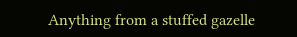Anything from a stuffed gazelle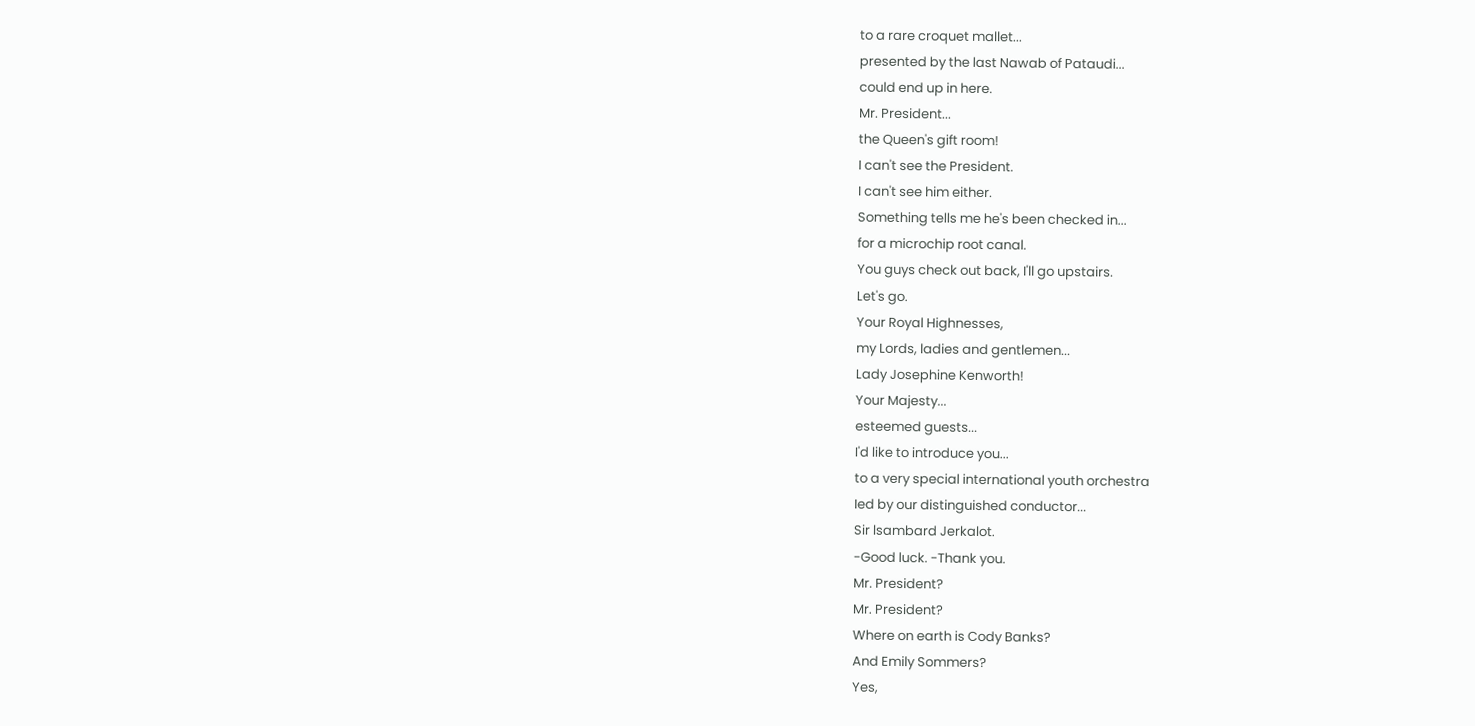to a rare croquet mallet...
presented by the last Nawab of Pataudi...
could end up in here.
Mr. President...
the Queen's gift room!
I can't see the President.
I can't see him either.
Something tells me he's been checked in...
for a microchip root canal.
You guys check out back, I'll go upstairs.
Let's go.
Your Royal Highnesses,
my Lords, ladies and gentlemen...
Lady Josephine Kenworth!
Your Majesty...
esteemed guests...
I'd like to introduce you...
to a very special international youth orchestra
Ied by our distinguished conductor...
Sir lsambard Jerkalot.
-Good luck. -Thank you.
Mr. President?
Mr. President?
Where on earth is Cody Banks?
And Emily Sommers?
Yes,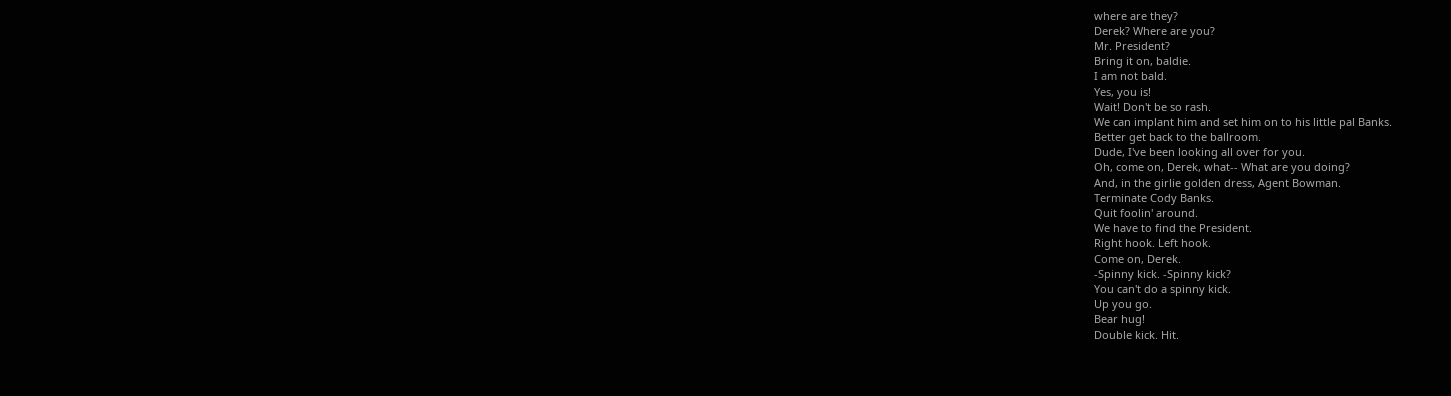where are they?
Derek? Where are you?
Mr. President?
Bring it on, baldie.
I am not bald.
Yes, you is!
Wait! Don't be so rash.
We can implant him and set him on to his little pal Banks.
Better get back to the ballroom.
Dude, I've been looking all over for you.
Oh, come on, Derek, what-- What are you doing?
And, in the girlie golden dress, Agent Bowman.
Terminate Cody Banks.
Quit foolin' around.
We have to find the President.
Right hook. Left hook.
Come on, Derek.
-Spinny kick. -Spinny kick?
You can't do a spinny kick.
Up you go.
Bear hug!
Double kick. Hit.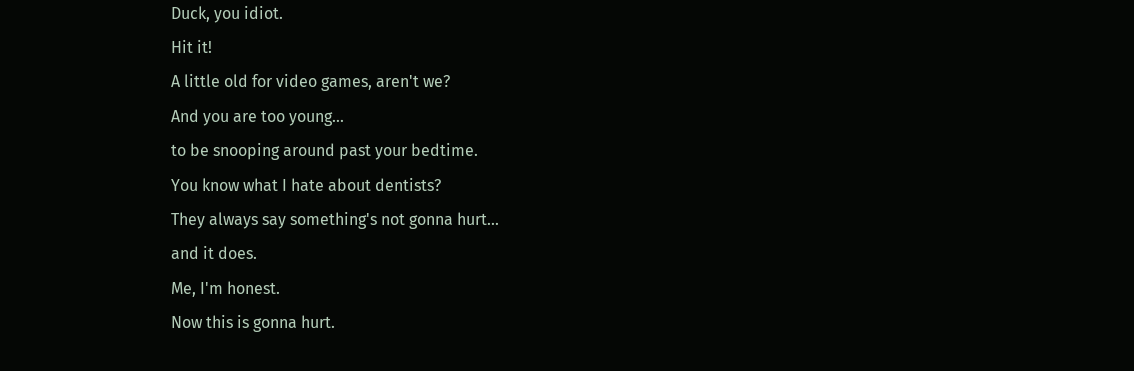Duck, you idiot.
Hit it!
A little old for video games, aren't we?
And you are too young...
to be snooping around past your bedtime.
You know what I hate about dentists?
They always say something's not gonna hurt...
and it does.
Me, I'm honest.
Now this is gonna hurt.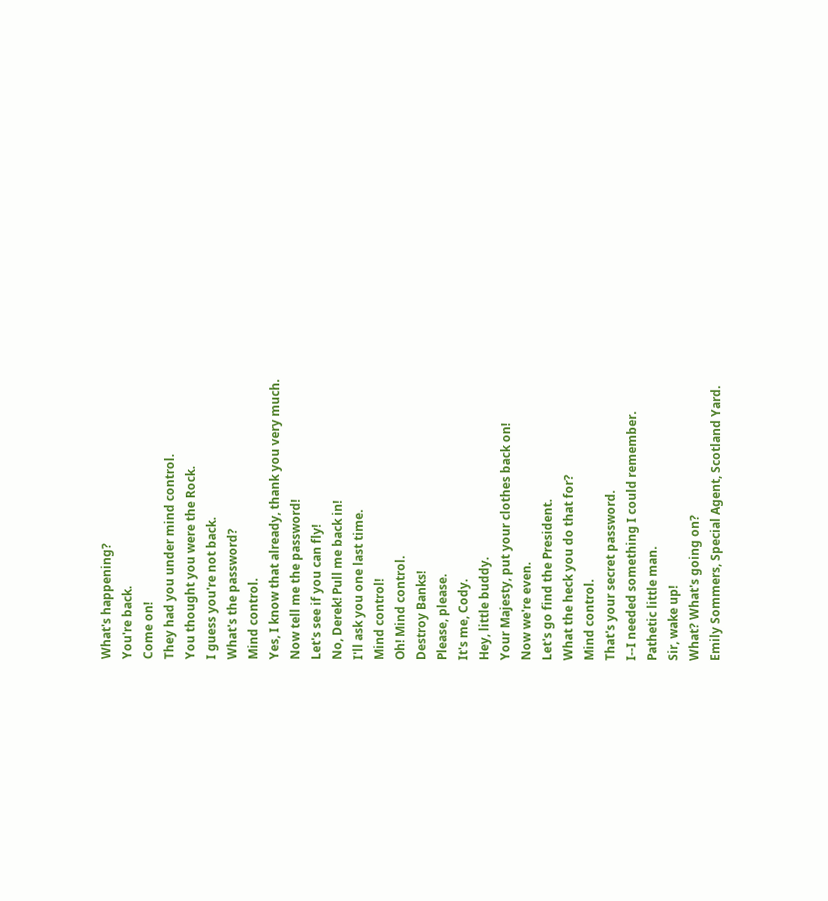What's happening?
You're back.
Come on!
They had you under mind control.
You thought you were the Rock.
I guess you're not back.
What's the password?
Mind control.
Yes, I know that already, thank you very much.
Now tell me the password!
Let's see if you can fly!
No, Derek! Pull me back in!
I'll ask you one last time.
Mind control!
Oh! Mind control.
Destroy Banks!
Please, please.
It's me, Cody.
Hey, little buddy.
Your Majesty, put your clothes back on!
Now we're even.
Let's go find the President.
What the heck you do that for?
Mind control.
That's your secret password.
I--I needed something I could remember.
Pathetic little man.
Sir, wake up!
What? What's going on?
Emily Sommers, Special Agent, Scotland Yard.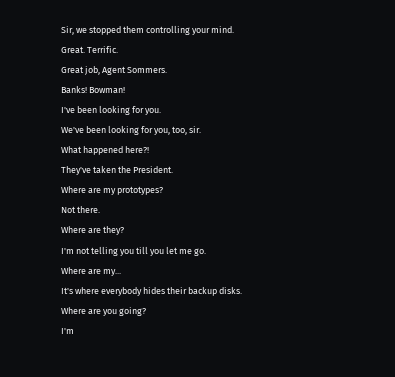Sir, we stopped them controlling your mind.
Great. Terrific.
Great job, Agent Sommers.
Banks! Bowman!
I've been looking for you.
We've been looking for you, too, sir.
What happened here?!
They've taken the President.
Where are my prototypes?
Not there.
Where are they?
I'm not telling you till you let me go.
Where are my...
It's where everybody hides their backup disks.
Where are you going?
I'm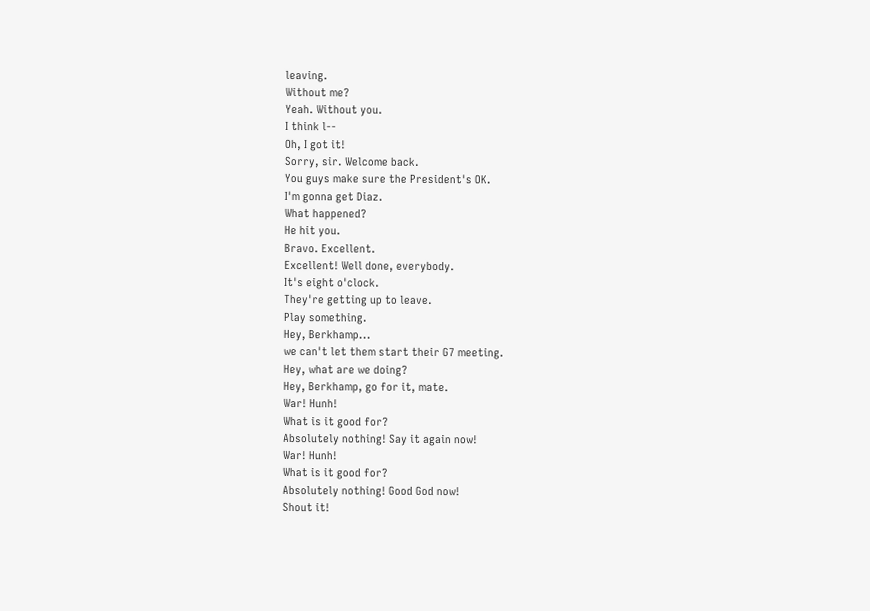leaving.
Without me?
Yeah. Without you.
I think l--
Oh, I got it!
Sorry, sir. Welcome back.
You guys make sure the President's OK.
I'm gonna get Diaz.
What happened?
He hit you.
Bravo. Excellent.
Excellent! Well done, everybody.
It's eight o'clock.
They're getting up to leave.
Play something.
Hey, Berkhamp...
we can't let them start their G7 meeting.
Hey, what are we doing?
Hey, Berkhamp, go for it, mate.
War! Hunh!
What is it good for?
Absolutely nothing! Say it again now!
War! Hunh!
What is it good for?
Absolutely nothing! Good God now!
Shout it!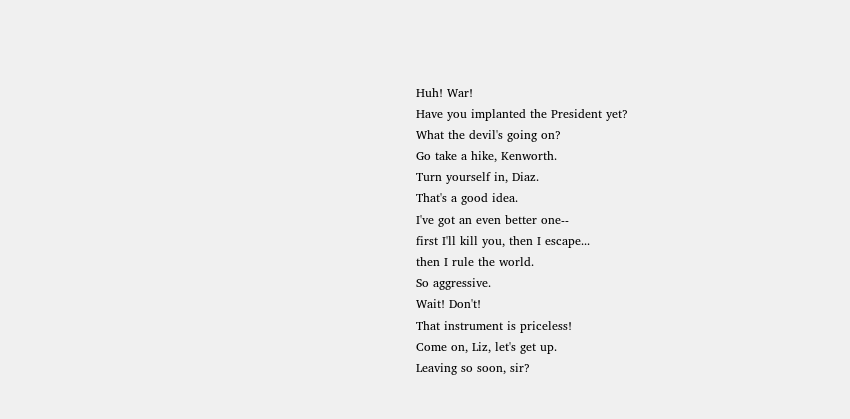Huh! War!
Have you implanted the President yet?
What the devil's going on?
Go take a hike, Kenworth.
Turn yourself in, Diaz.
That's a good idea.
I've got an even better one--
first I'll kill you, then I escape...
then I rule the world.
So aggressive.
Wait! Don't!
That instrument is priceless!
Come on, Liz, let's get up.
Leaving so soon, sir?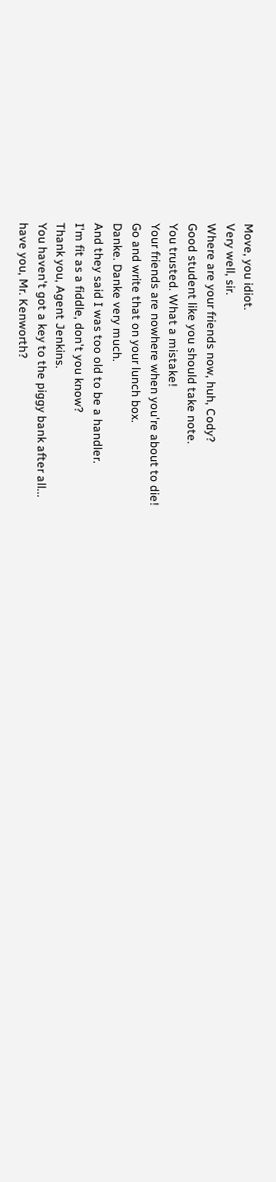Move, you idiot.
Very well, sir.
Where are your friends now, huh, Cody?
Good student like you should take note.
You trusted. What a mistake!
Your friends are nowhere when you're about to die!
Go and write that on your lunch box.
Danke. Danke very much.
And they said I was too old to be a handler.
I'm fit as a fiddle, don't you know?
Thank you, Agent Jenkins.
You haven't got a key to the piggy bank after all...
have you, Mr. Kenworth?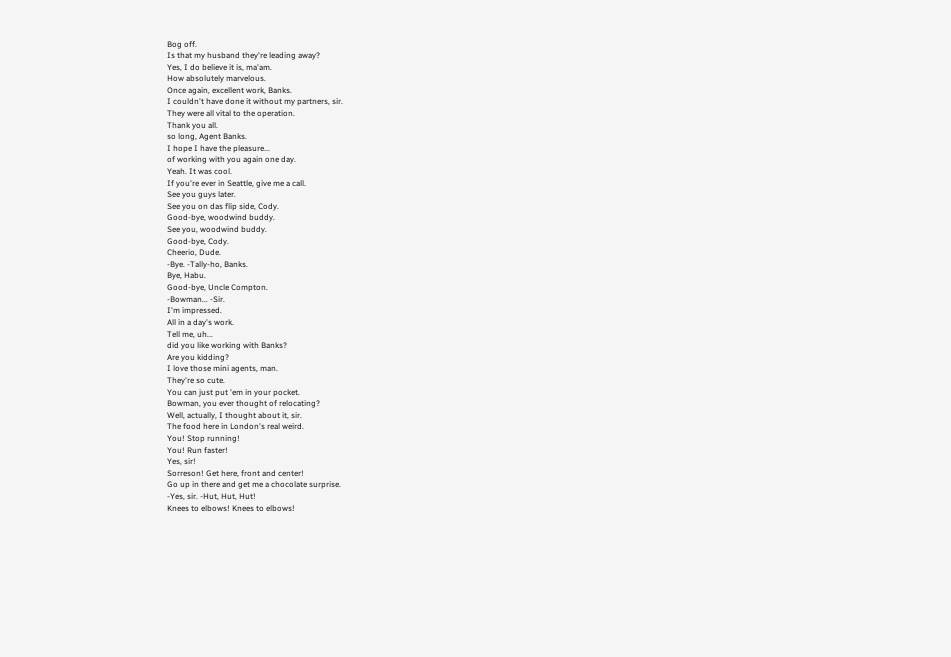Bog off.
Is that my husband they're leading away?
Yes, I do believe it is, ma'am.
How absolutely marvelous.
Once again, excellent work, Banks.
I couldn't have done it without my partners, sir.
They were all vital to the operation.
Thank you all.
so long, Agent Banks.
I hope I have the pleasure...
of working with you again one day.
Yeah. It was cool.
If you're ever in Seattle, give me a call.
See you guys later.
See you on das flip side, Cody.
Good-bye, woodwind buddy.
See you, woodwind buddy.
Good-bye, Cody.
Cheerio, Dude.
-Bye. -Tally-ho, Banks.
Bye, Habu.
Good-bye, Uncle Compton.
-Bowman... -Sir.
I'm impressed.
All in a day's work.
Tell me, uh...
did you like working with Banks?
Are you kidding?
I love those mini agents, man.
They're so cute.
You can just put 'em in your pocket.
Bowman, you ever thought of relocating?
Well, actually, I thought about it, sir.
The food here in London's real weird.
You! Stop running!
You! Run faster!
Yes, sir!
Sorreson! Get here, front and center!
Go up in there and get me a chocolate surprise.
-Yes, sir. -Hut, Hut, Hut!
Knees to elbows! Knees to elbows!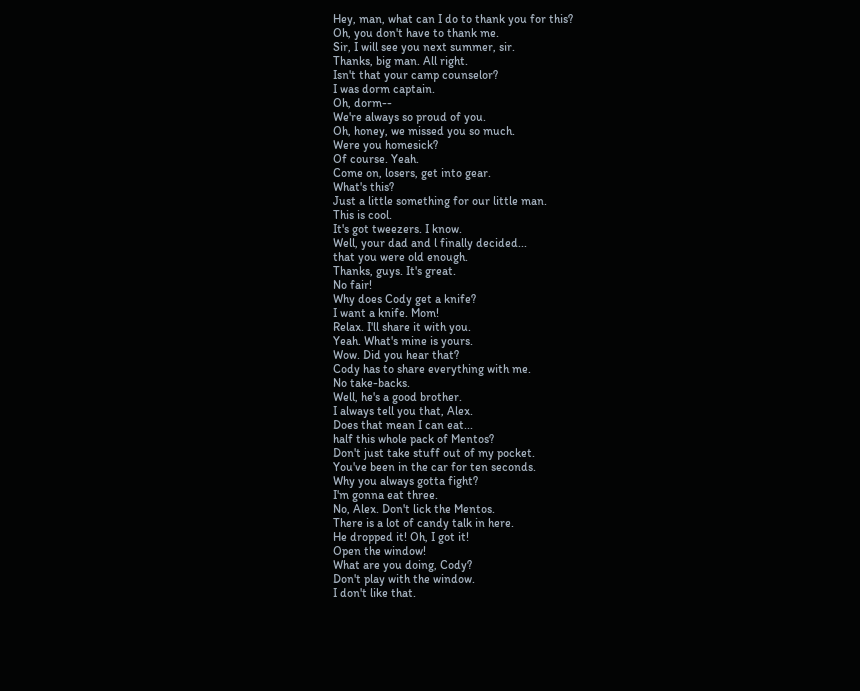Hey, man, what can I do to thank you for this?
Oh, you don't have to thank me.
Sir, I will see you next summer, sir.
Thanks, big man. All right.
Isn't that your camp counselor?
I was dorm captain.
Oh, dorm--
We're always so proud of you.
Oh, honey, we missed you so much.
Were you homesick?
Of course. Yeah.
Come on, losers, get into gear.
What's this?
Just a little something for our little man.
This is cool.
It's got tweezers. I know.
Well, your dad and l finally decided...
that you were old enough.
Thanks, guys. It's great.
No fair!
Why does Cody get a knife?
I want a knife. Mom!
Relax. I'll share it with you.
Yeah. What's mine is yours.
Wow. Did you hear that?
Cody has to share everything with me.
No take-backs.
Well, he's a good brother.
I always tell you that, Alex.
Does that mean I can eat...
half this whole pack of Mentos?
Don't just take stuff out of my pocket.
You've been in the car for ten seconds.
Why you always gotta fight?
I'm gonna eat three.
No, Alex. Don't lick the Mentos.
There is a lot of candy talk in here.
He dropped it! Oh, I got it!
Open the window!
What are you doing, Cody?
Don't play with the window.
I don't like that.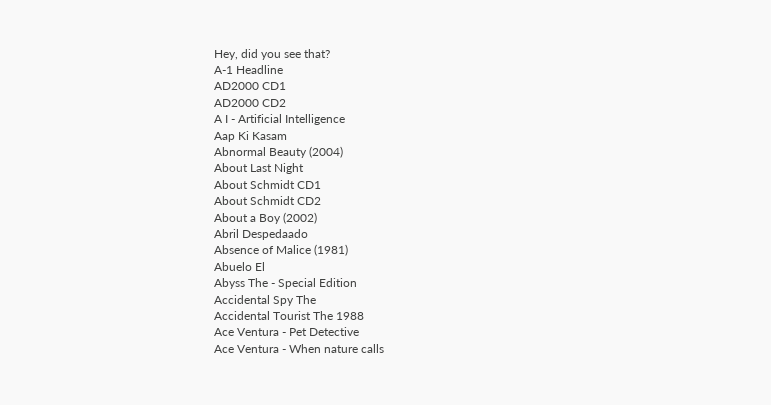Hey, did you see that?
A-1 Headline
AD2000 CD1
AD2000 CD2
A I - Artificial Intelligence
Aap Ki Kasam
Abnormal Beauty (2004)
About Last Night
About Schmidt CD1
About Schmidt CD2
About a Boy (2002)
Abril Despedaado
Absence of Malice (1981)
Abuelo El
Abyss The - Special Edition
Accidental Spy The
Accidental Tourist The 1988
Ace Ventura - Pet Detective
Ace Ventura - When nature calls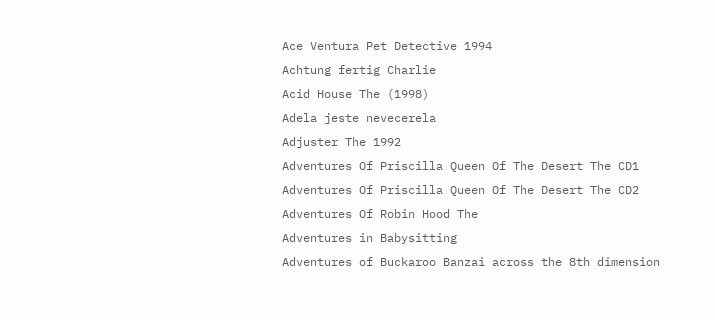Ace Ventura Pet Detective 1994
Achtung fertig Charlie
Acid House The (1998)
Adela jeste nevecerela
Adjuster The 1992
Adventures Of Priscilla Queen Of The Desert The CD1
Adventures Of Priscilla Queen Of The Desert The CD2
Adventures Of Robin Hood The
Adventures in Babysitting
Adventures of Buckaroo Banzai across the 8th dimension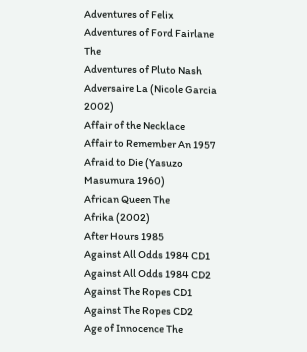Adventures of Felix
Adventures of Ford Fairlane The
Adventures of Pluto Nash
Adversaire La (Nicole Garcia 2002)
Affair of the Necklace
Affair to Remember An 1957
Afraid to Die (Yasuzo Masumura 1960)
African Queen The
Afrika (2002)
After Hours 1985
Against All Odds 1984 CD1
Against All Odds 1984 CD2
Against The Ropes CD1
Against The Ropes CD2
Age of Innocence The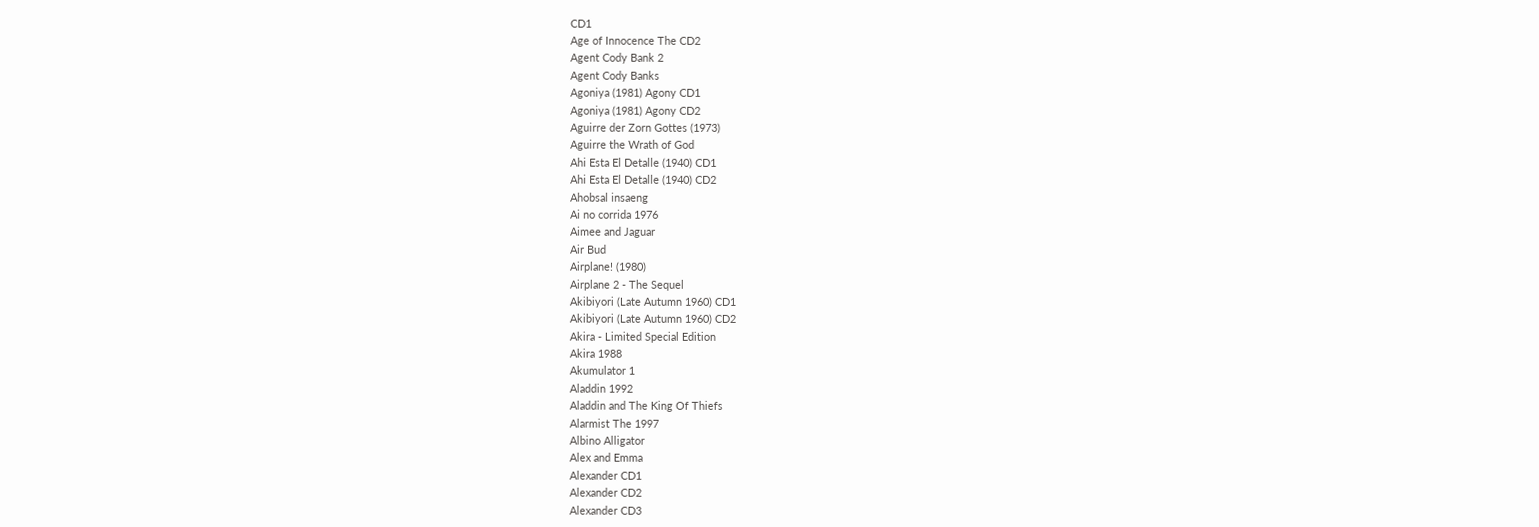CD1
Age of Innocence The CD2
Agent Cody Bank 2
Agent Cody Banks
Agoniya (1981) Agony CD1
Agoniya (1981) Agony CD2
Aguirre der Zorn Gottes (1973)
Aguirre the Wrath of God
Ahi Esta El Detalle (1940) CD1
Ahi Esta El Detalle (1940) CD2
Ahobsal insaeng
Ai no corrida 1976
Aimee and Jaguar
Air Bud
Airplane! (1980)
Airplane 2 - The Sequel
Akibiyori (Late Autumn 1960) CD1
Akibiyori (Late Autumn 1960) CD2
Akira - Limited Special Edition
Akira 1988
Akumulator 1
Aladdin 1992
Aladdin and The King Of Thiefs
Alarmist The 1997
Albino Alligator
Alex and Emma
Alexander CD1
Alexander CD2
Alexander CD3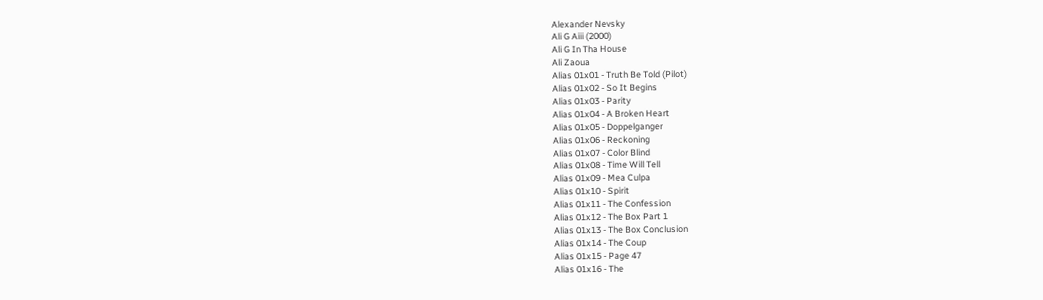Alexander Nevsky
Ali G Aiii (2000)
Ali G In Tha House
Ali Zaoua
Alias 01x01 - Truth Be Told (Pilot)
Alias 01x02 - So It Begins
Alias 01x03 - Parity
Alias 01x04 - A Broken Heart
Alias 01x05 - Doppelganger
Alias 01x06 - Reckoning
Alias 01x07 - Color Blind
Alias 01x08 - Time Will Tell
Alias 01x09 - Mea Culpa
Alias 01x10 - Spirit
Alias 01x11 - The Confession
Alias 01x12 - The Box Part 1
Alias 01x13 - The Box Conclusion
Alias 01x14 - The Coup
Alias 01x15 - Page 47
Alias 01x16 - The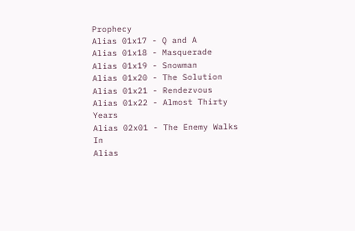Prophecy
Alias 01x17 - Q and A
Alias 01x18 - Masquerade
Alias 01x19 - Snowman
Alias 01x20 - The Solution
Alias 01x21 - Rendezvous
Alias 01x22 - Almost Thirty Years
Alias 02x01 - The Enemy Walks In
Alias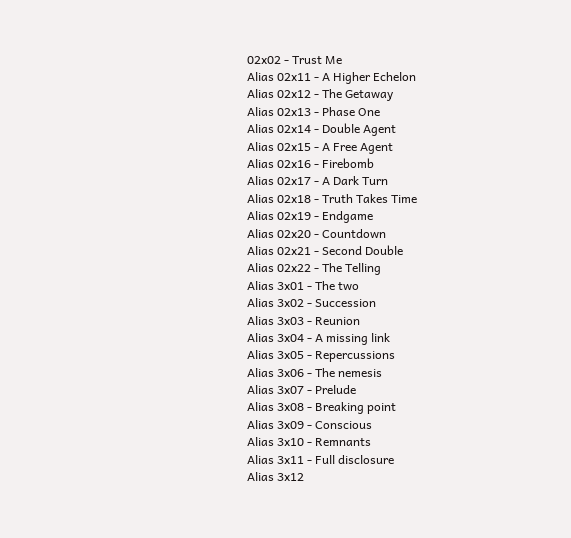02x02 - Trust Me
Alias 02x11 - A Higher Echelon
Alias 02x12 - The Getaway
Alias 02x13 - Phase One
Alias 02x14 - Double Agent
Alias 02x15 - A Free Agent
Alias 02x16 - Firebomb
Alias 02x17 - A Dark Turn
Alias 02x18 - Truth Takes Time
Alias 02x19 - Endgame
Alias 02x20 - Countdown
Alias 02x21 - Second Double
Alias 02x22 - The Telling
Alias 3x01 - The two
Alias 3x02 - Succession
Alias 3x03 - Reunion
Alias 3x04 - A missing link
Alias 3x05 - Repercussions
Alias 3x06 - The nemesis
Alias 3x07 - Prelude
Alias 3x08 - Breaking point
Alias 3x09 - Conscious
Alias 3x10 - Remnants
Alias 3x11 - Full disclosure
Alias 3x12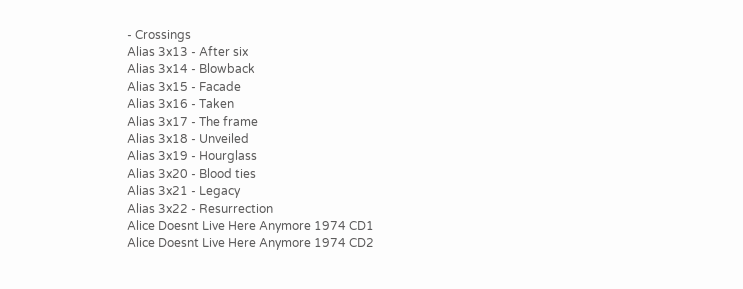- Crossings
Alias 3x13 - After six
Alias 3x14 - Blowback
Alias 3x15 - Facade
Alias 3x16 - Taken
Alias 3x17 - The frame
Alias 3x18 - Unveiled
Alias 3x19 - Hourglass
Alias 3x20 - Blood ties
Alias 3x21 - Legacy
Alias 3x22 - Resurrection
Alice Doesnt Live Here Anymore 1974 CD1
Alice Doesnt Live Here Anymore 1974 CD2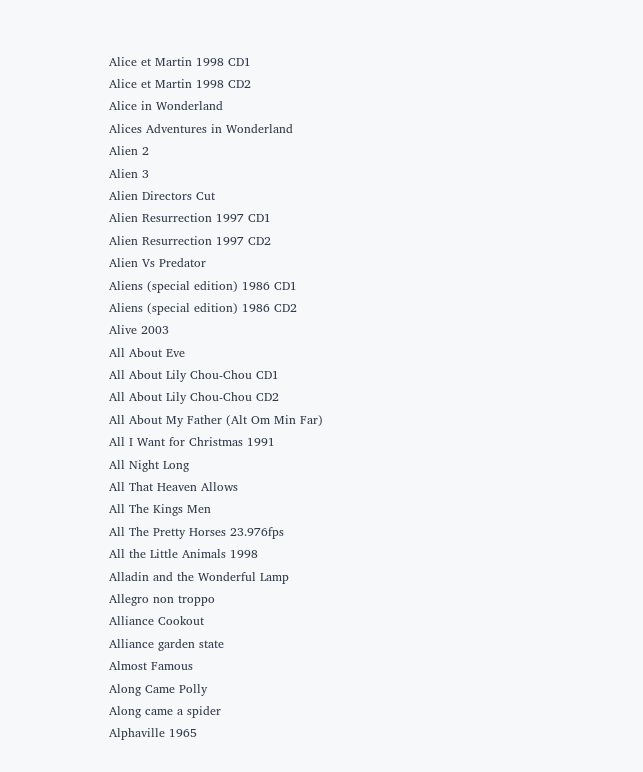Alice et Martin 1998 CD1
Alice et Martin 1998 CD2
Alice in Wonderland
Alices Adventures in Wonderland
Alien 2
Alien 3
Alien Directors Cut
Alien Resurrection 1997 CD1
Alien Resurrection 1997 CD2
Alien Vs Predator
Aliens (special edition) 1986 CD1
Aliens (special edition) 1986 CD2
Alive 2003
All About Eve
All About Lily Chou-Chou CD1
All About Lily Chou-Chou CD2
All About My Father (Alt Om Min Far)
All I Want for Christmas 1991
All Night Long
All That Heaven Allows
All The Kings Men
All The Pretty Horses 23.976fps
All the Little Animals 1998
Alladin and the Wonderful Lamp
Allegro non troppo
Alliance Cookout
Alliance garden state
Almost Famous
Along Came Polly
Along came a spider
Alphaville 1965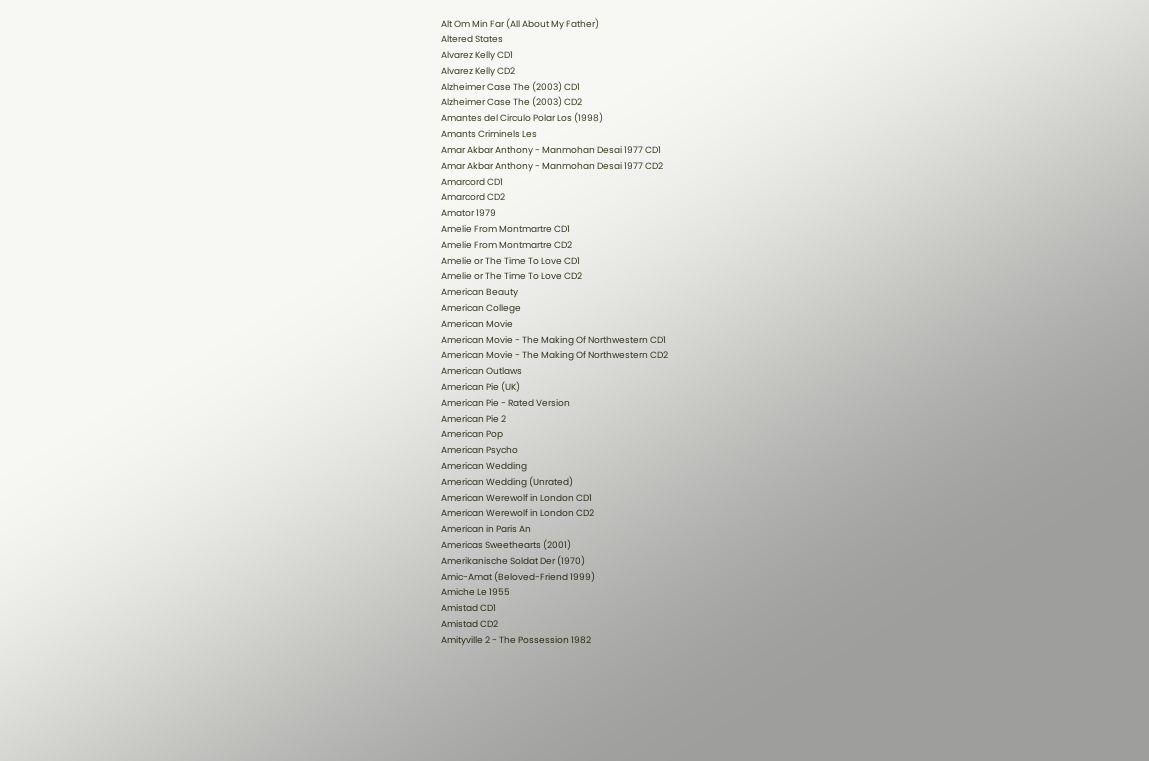Alt Om Min Far (All About My Father)
Altered States
Alvarez Kelly CD1
Alvarez Kelly CD2
Alzheimer Case The (2003) CD1
Alzheimer Case The (2003) CD2
Amantes del Circulo Polar Los (1998)
Amants Criminels Les
Amar Akbar Anthony - Manmohan Desai 1977 CD1
Amar Akbar Anthony - Manmohan Desai 1977 CD2
Amarcord CD1
Amarcord CD2
Amator 1979
Amelie From Montmartre CD1
Amelie From Montmartre CD2
Amelie or The Time To Love CD1
Amelie or The Time To Love CD2
American Beauty
American College
American Movie
American Movie - The Making Of Northwestern CD1
American Movie - The Making Of Northwestern CD2
American Outlaws
American Pie (UK)
American Pie - Rated Version
American Pie 2
American Pop
American Psycho
American Wedding
American Wedding (Unrated)
American Werewolf in London CD1
American Werewolf in London CD2
American in Paris An
Americas Sweethearts (2001)
Amerikanische Soldat Der (1970)
Amic-Amat (Beloved-Friend 1999)
Amiche Le 1955
Amistad CD1
Amistad CD2
Amityville 2 - The Possession 1982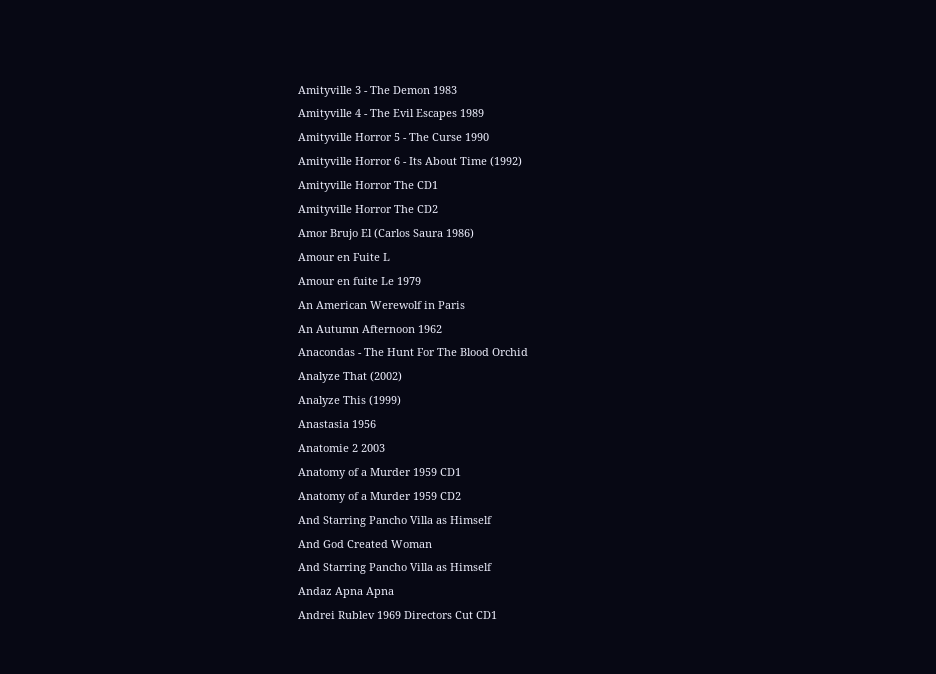Amityville 3 - The Demon 1983
Amityville 4 - The Evil Escapes 1989
Amityville Horror 5 - The Curse 1990
Amityville Horror 6 - Its About Time (1992)
Amityville Horror The CD1
Amityville Horror The CD2
Amor Brujo El (Carlos Saura 1986)
Amour en Fuite L
Amour en fuite Le 1979
An American Werewolf in Paris
An Autumn Afternoon 1962
Anacondas - The Hunt For The Blood Orchid
Analyze That (2002)
Analyze This (1999)
Anastasia 1956
Anatomie 2 2003
Anatomy of a Murder 1959 CD1
Anatomy of a Murder 1959 CD2
And Starring Pancho Villa as Himself
And God Created Woman
And Starring Pancho Villa as Himself
Andaz Apna Apna
Andrei Rublev 1969 Directors Cut CD1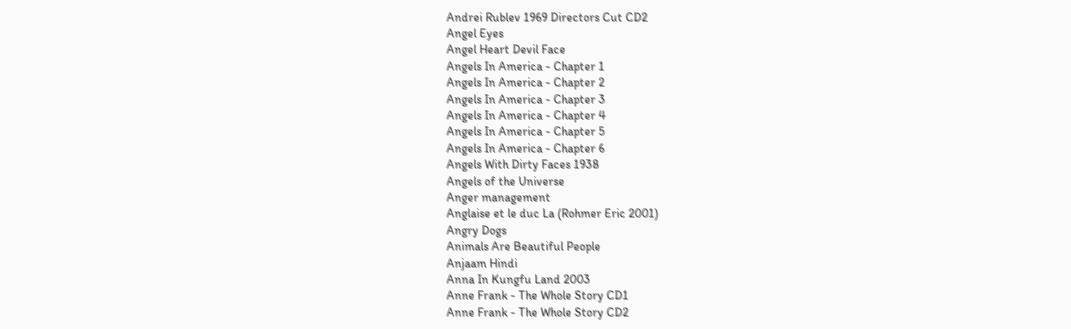Andrei Rublev 1969 Directors Cut CD2
Angel Eyes
Angel Heart Devil Face
Angels In America - Chapter 1
Angels In America - Chapter 2
Angels In America - Chapter 3
Angels In America - Chapter 4
Angels In America - Chapter 5
Angels In America - Chapter 6
Angels With Dirty Faces 1938
Angels of the Universe
Anger management
Anglaise et le duc La (Rohmer Eric 2001)
Angry Dogs
Animals Are Beautiful People
Anjaam Hindi
Anna In Kungfu Land 2003
Anne Frank - The Whole Story CD1
Anne Frank - The Whole Story CD2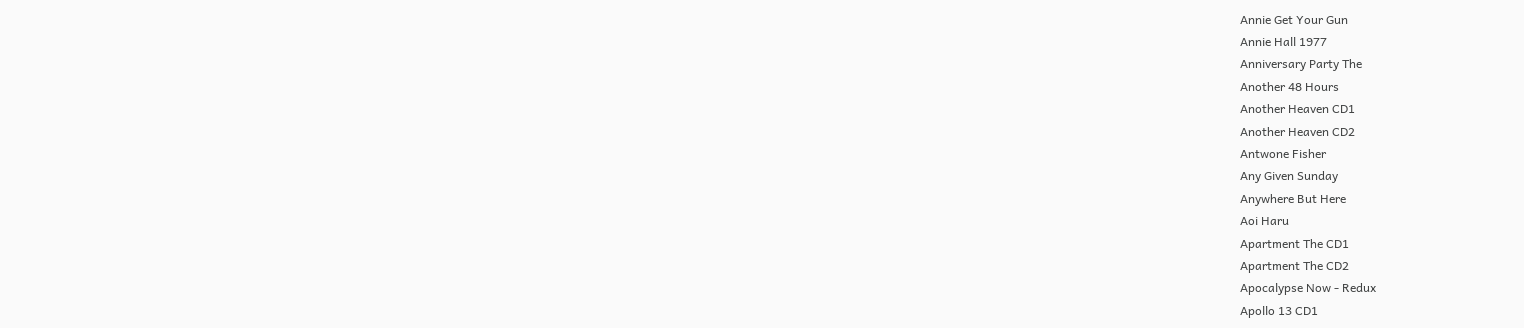Annie Get Your Gun
Annie Hall 1977
Anniversary Party The
Another 48 Hours
Another Heaven CD1
Another Heaven CD2
Antwone Fisher
Any Given Sunday
Anywhere But Here
Aoi Haru
Apartment The CD1
Apartment The CD2
Apocalypse Now - Redux
Apollo 13 CD1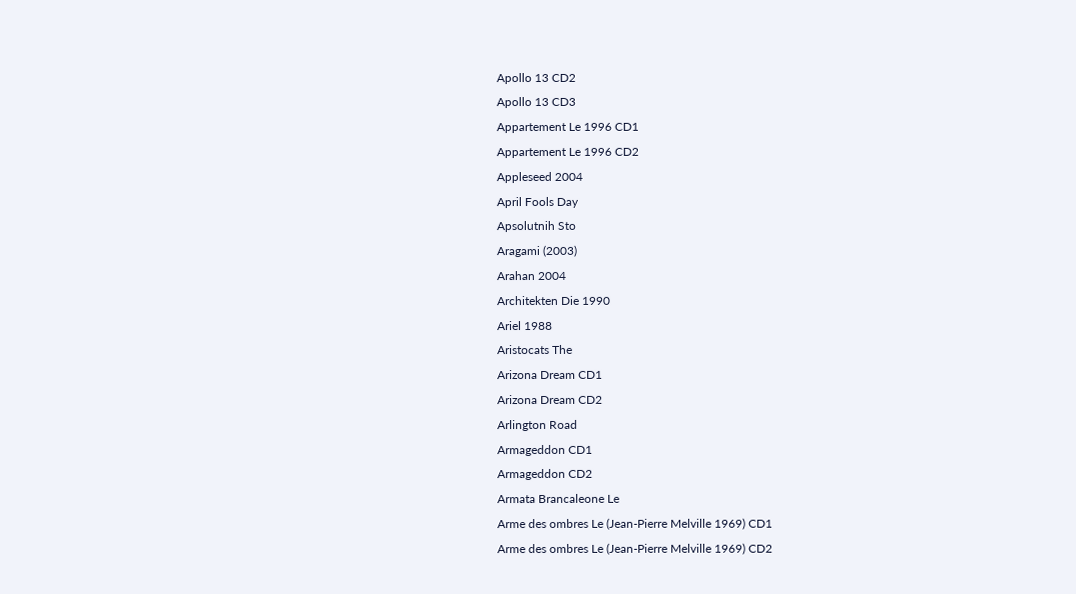Apollo 13 CD2
Apollo 13 CD3
Appartement Le 1996 CD1
Appartement Le 1996 CD2
Appleseed 2004
April Fools Day
Apsolutnih Sto
Aragami (2003)
Arahan 2004
Architekten Die 1990
Ariel 1988
Aristocats The
Arizona Dream CD1
Arizona Dream CD2
Arlington Road
Armageddon CD1
Armageddon CD2
Armata Brancaleone Le
Arme des ombres Le (Jean-Pierre Melville 1969) CD1
Arme des ombres Le (Jean-Pierre Melville 1969) CD2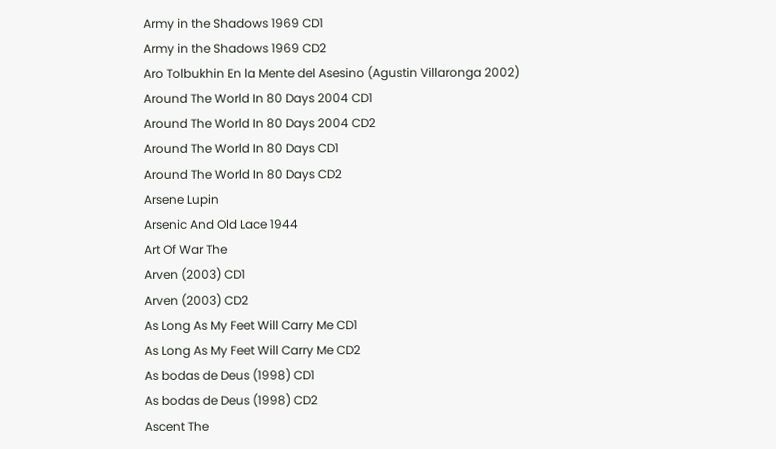Army in the Shadows 1969 CD1
Army in the Shadows 1969 CD2
Aro Tolbukhin En la Mente del Asesino (Agustin Villaronga 2002)
Around The World In 80 Days 2004 CD1
Around The World In 80 Days 2004 CD2
Around The World In 80 Days CD1
Around The World In 80 Days CD2
Arsene Lupin
Arsenic And Old Lace 1944
Art Of War The
Arven (2003) CD1
Arven (2003) CD2
As Long As My Feet Will Carry Me CD1
As Long As My Feet Will Carry Me CD2
As bodas de Deus (1998) CD1
As bodas de Deus (1998) CD2
Ascent The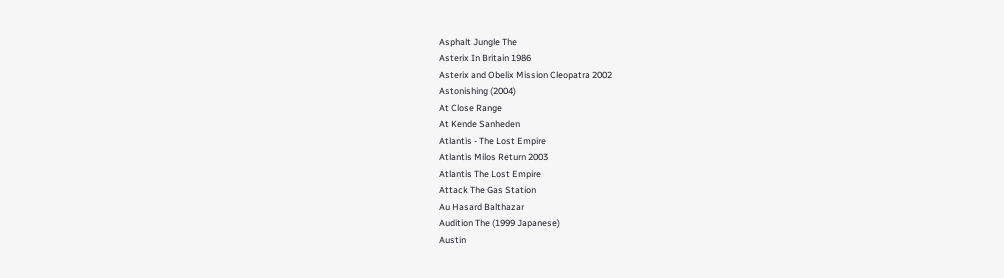Asphalt Jungle The
Asterix In Britain 1986
Asterix and Obelix Mission Cleopatra 2002
Astonishing (2004)
At Close Range
At Kende Sanheden
Atlantis - The Lost Empire
Atlantis Milos Return 2003
Atlantis The Lost Empire
Attack The Gas Station
Au Hasard Balthazar
Audition The (1999 Japanese)
Austin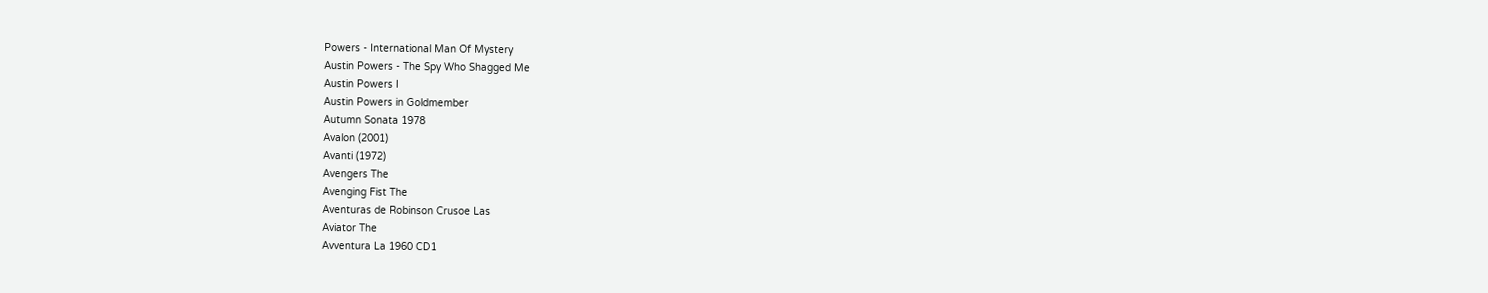Powers - International Man Of Mystery
Austin Powers - The Spy Who Shagged Me
Austin Powers I
Austin Powers in Goldmember
Autumn Sonata 1978
Avalon (2001)
Avanti (1972)
Avengers The
Avenging Fist The
Aventuras de Robinson Crusoe Las
Aviator The
Avventura La 1960 CD1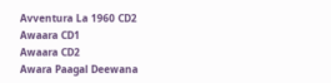Avventura La 1960 CD2
Awaara CD1
Awaara CD2
Awara Paagal Deewana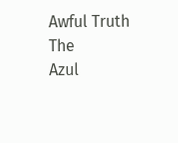Awful Truth The
Azul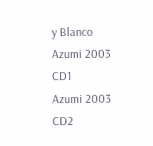y Blanco
Azumi 2003 CD1
Azumi 2003 CD2